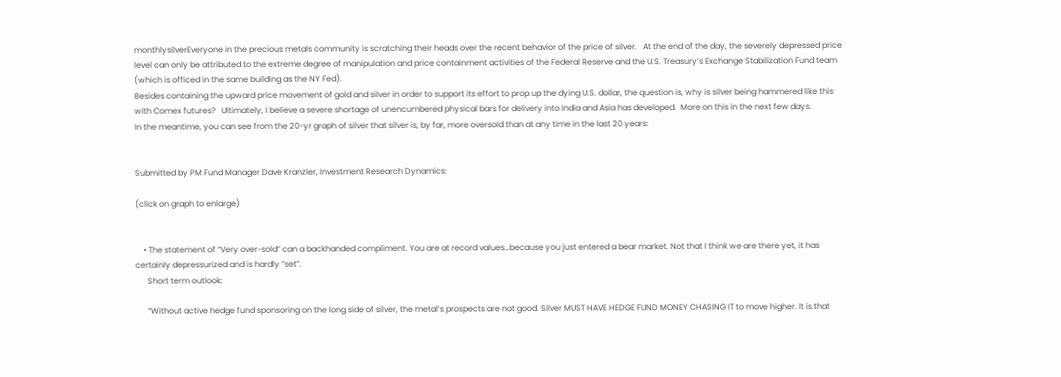monthlysilverEveryone in the precious metals community is scratching their heads over the recent behavior of the price of silver.   At the end of the day, the severely depressed price level can only be attributed to the extreme degree of manipulation and price containment activities of the Federal Reserve and the U.S. Treasury’s Exchange Stabilization Fund team (which is officed in the same building as the NY Fed).
Besides containing the upward price movement of gold and silver in order to support its effort to prop up the dying U.S. dollar, the question is, why is silver being hammered like this with Comex futures?   Ultimately, I believe a severe shortage of unencumbered physical bars for delivery into India and Asia has developed.  More on this in the next few days.
In the meantime, you can see from the 20-yr graph of silver that silver is, by far, more oversold than at any time in the last 20 years:


Submitted by PM Fund Manager Dave Kranzler, Investment Research Dynamics:

(click on graph to enlarge)


    • The statement of “Very over-sold” can a backhanded compliment. You are at record values…because you just entered a bear market. Not that I think we are there yet, it has certainly depressurized and is hardly “set”.
      Short term outlook:

      “Without active hedge fund sponsoring on the long side of silver, the metal’s prospects are not good. Silver MUST HAVE HEDGE FUND MONEY CHASING IT to move higher. It is that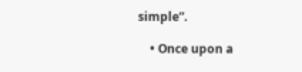simple”.

    • Once upon a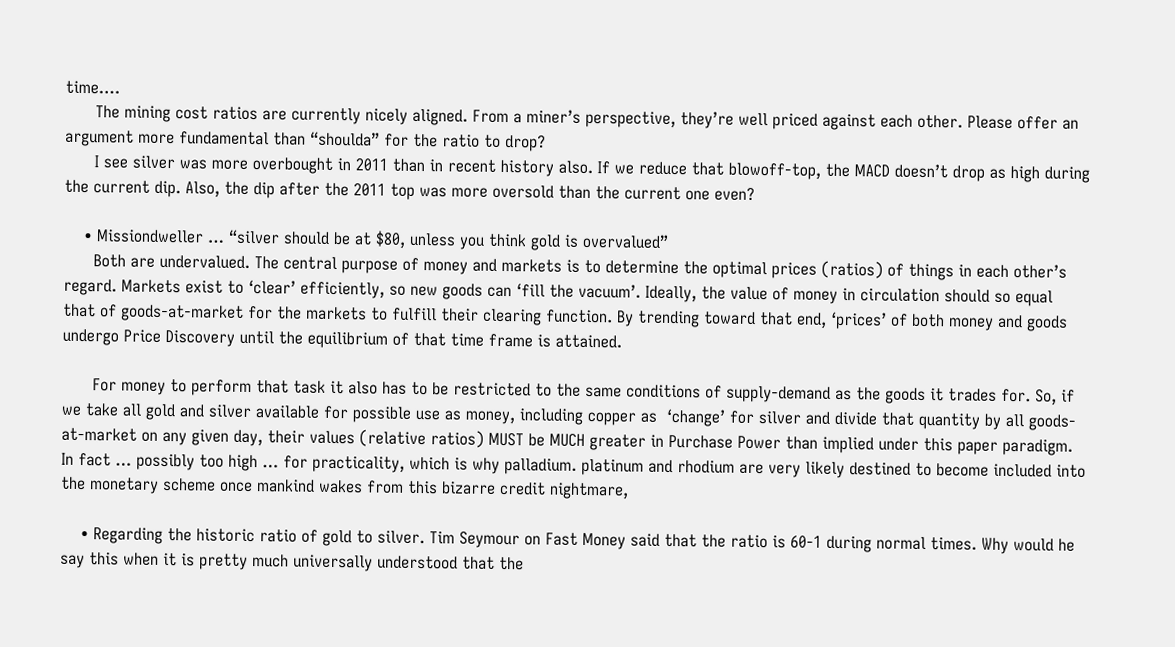time….
      The mining cost ratios are currently nicely aligned. From a miner’s perspective, they’re well priced against each other. Please offer an argument more fundamental than “shoulda” for the ratio to drop?
      I see silver was more overbought in 2011 than in recent history also. If we reduce that blowoff-top, the MACD doesn’t drop as high during the current dip. Also, the dip after the 2011 top was more oversold than the current one even?

    • Missiondweller … “silver should be at $80, unless you think gold is overvalued”
      Both are undervalued. The central purpose of money and markets is to determine the optimal prices (ratios) of things in each other’s regard. Markets exist to ‘clear’ efficiently, so new goods can ‘fill the vacuum’. Ideally, the value of money in circulation should so equal that of goods-at-market for the markets to fulfill their clearing function. By trending toward that end, ‘prices’ of both money and goods undergo Price Discovery until the equilibrium of that time frame is attained.

      For money to perform that task it also has to be restricted to the same conditions of supply-demand as the goods it trades for. So, if we take all gold and silver available for possible use as money, including copper as  ‘change’ for silver and divide that quantity by all goods-at-market on any given day, their values (relative ratios) MUST be MUCH greater in Purchase Power than implied under this paper paradigm. In fact … possibly too high … for practicality, which is why palladium. platinum and rhodium are very likely destined to become included into the monetary scheme once mankind wakes from this bizarre credit nightmare,

    • Regarding the historic ratio of gold to silver. Tim Seymour on Fast Money said that the ratio is 60-1 during normal times. Why would he say this when it is pretty much universally understood that the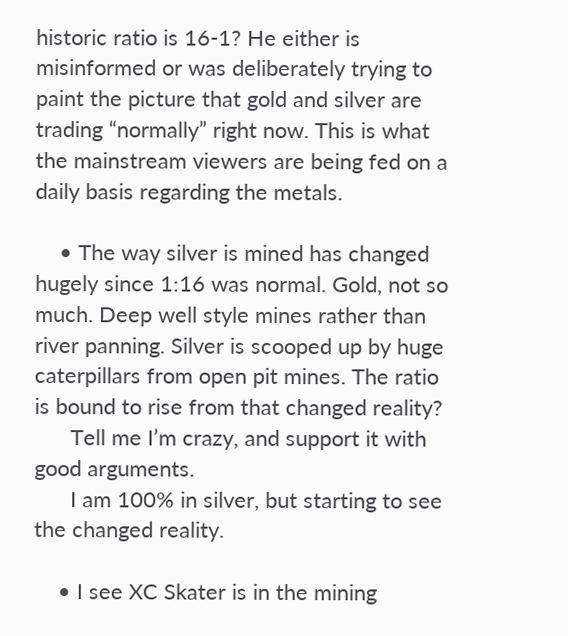historic ratio is 16-1? He either is misinformed or was deliberately trying to paint the picture that gold and silver are trading “normally” right now. This is what the mainstream viewers are being fed on a daily basis regarding the metals.

    • The way silver is mined has changed hugely since 1:16 was normal. Gold, not so much. Deep well style mines rather than river panning. Silver is scooped up by huge caterpillars from open pit mines. The ratio is bound to rise from that changed reality?
      Tell me I’m crazy, and support it with good arguments.
      I am 100% in silver, but starting to see the changed reality.

    • I see XC Skater is in the mining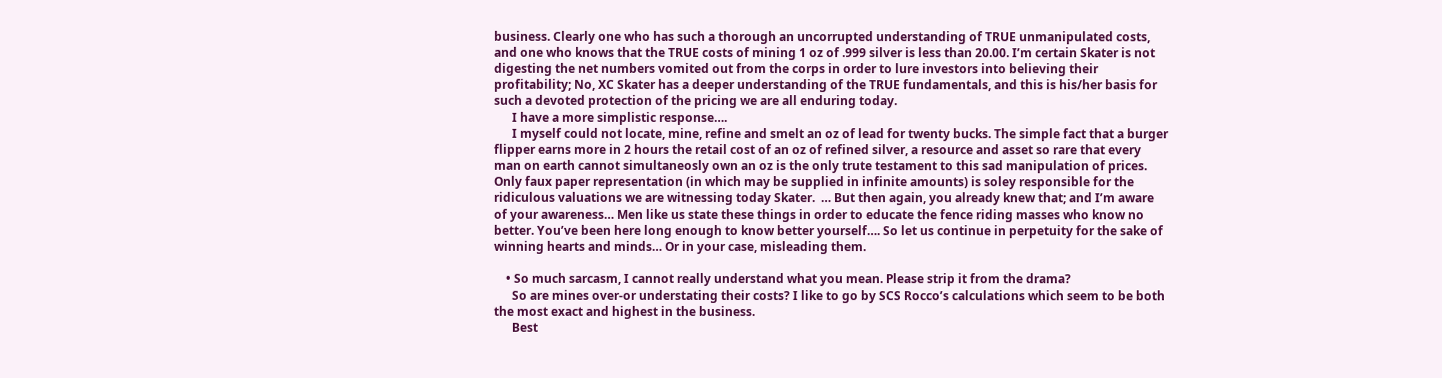business. Clearly one who has such a thorough an uncorrupted understanding of TRUE unmanipulated costs, and one who knows that the TRUE costs of mining 1 oz of .999 silver is less than 20.00. I’m certain Skater is not digesting the net numbers vomited out from the corps in order to lure investors into believing their profitability; No, XC Skater has a deeper understanding of the TRUE fundamentals, and this is his/her basis for such a devoted protection of the pricing we are all enduring today.
      I have a more simplistic response….
      I myself could not locate, mine, refine and smelt an oz of lead for twenty bucks. The simple fact that a burger flipper earns more in 2 hours the retail cost of an oz of refined silver, a resource and asset so rare that every man on earth cannot simultaneosly own an oz is the only trute testament to this sad manipulation of prices.  Only faux paper representation (in which may be supplied in infinite amounts) is soley responsible for the ridiculous valuations we are witnessing today Skater.  … But then again, you already knew that; and I’m aware of your awareness… Men like us state these things in order to educate the fence riding masses who know no better. You’ve been here long enough to know better yourself…. So let us continue in perpetuity for the sake of winning hearts and minds… Or in your case, misleading them.

    • So much sarcasm, I cannot really understand what you mean. Please strip it from the drama?
      So are mines over-or understating their costs? I like to go by SCS Rocco’s calculations which seem to be both the most exact and highest in the business.
      Best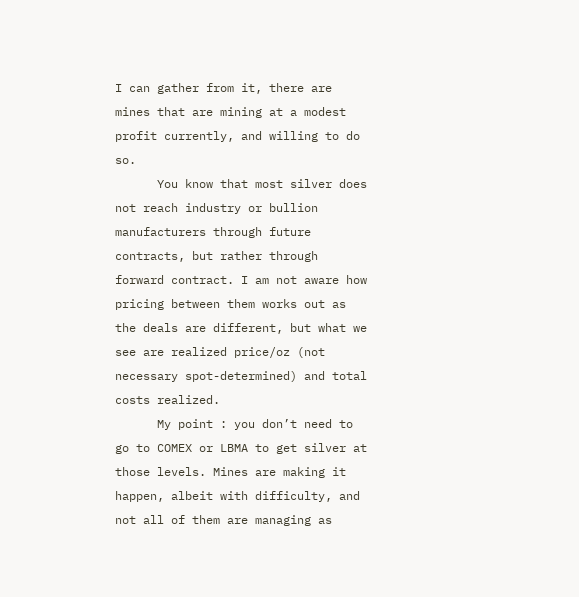I can gather from it, there are mines that are mining at a modest profit currently, and willing to do so.
      You know that most silver does not reach industry or bullion manufacturers through future contracts, but rather through forward contract. I am not aware how pricing between them works out as the deals are different, but what we see are realized price/oz (not necessary spot-determined) and total costs realized.
      My point : you don’t need to go to COMEX or LBMA to get silver at those levels. Mines are making it happen, albeit with difficulty, and not all of them are managing as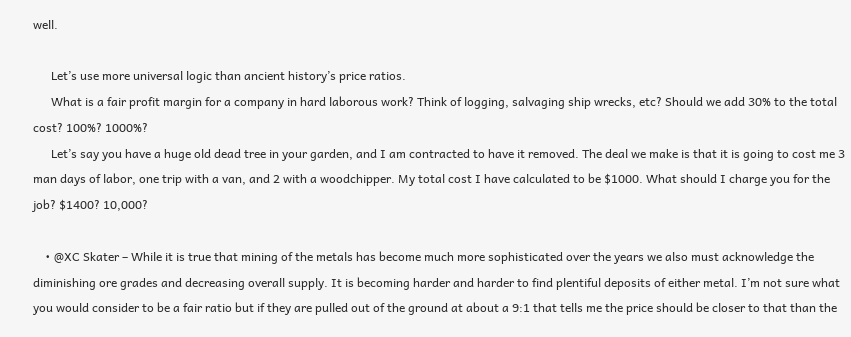well.

      Let’s use more universal logic than ancient history’s price ratios.
      What is a fair profit margin for a company in hard laborous work? Think of logging, salvaging ship wrecks, etc? Should we add 30% to the total cost? 100%? 1000%?
      Let’s say you have a huge old dead tree in your garden, and I am contracted to have it removed. The deal we make is that it is going to cost me 3 man days of labor, one trip with a van, and 2 with a woodchipper. My total cost I have calculated to be $1000. What should I charge you for the job? $1400? 10,000?

    • @XC Skater – While it is true that mining of the metals has become much more sophisticated over the years we also must acknowledge the diminishing ore grades and decreasing overall supply. It is becoming harder and harder to find plentiful deposits of either metal. I’m not sure what you would consider to be a fair ratio but if they are pulled out of the ground at about a 9:1 that tells me the price should be closer to that than the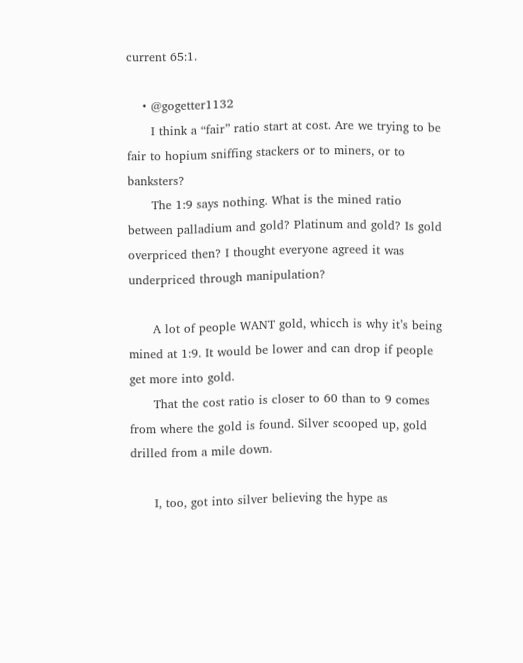current 65:1.

    • @gogetter1132
      I think a “fair” ratio start at cost. Are we trying to be fair to hopium sniffing stackers or to miners, or to banksters?
      The 1:9 says nothing. What is the mined ratio between palladium and gold? Platinum and gold? Is gold overpriced then? I thought everyone agreed it was underpriced through manipulation?

      A lot of people WANT gold, whicch is why it’s being mined at 1:9. It would be lower and can drop if people get more into gold.
      That the cost ratio is closer to 60 than to 9 comes from where the gold is found. Silver scooped up, gold drilled from a mile down.

      I, too, got into silver believing the hype as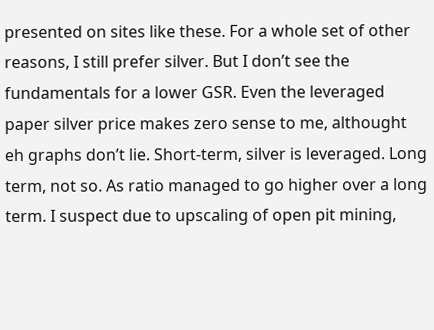presented on sites like these. For a whole set of other reasons, I still prefer silver. But I don’t see the fundamentals for a lower GSR. Even the leveraged paper silver price makes zero sense to me, althought eh graphs don’t lie. Short-term, silver is leveraged. Long term, not so. As ratio managed to go higher over a long term. I suspect due to upscaling of open pit mining,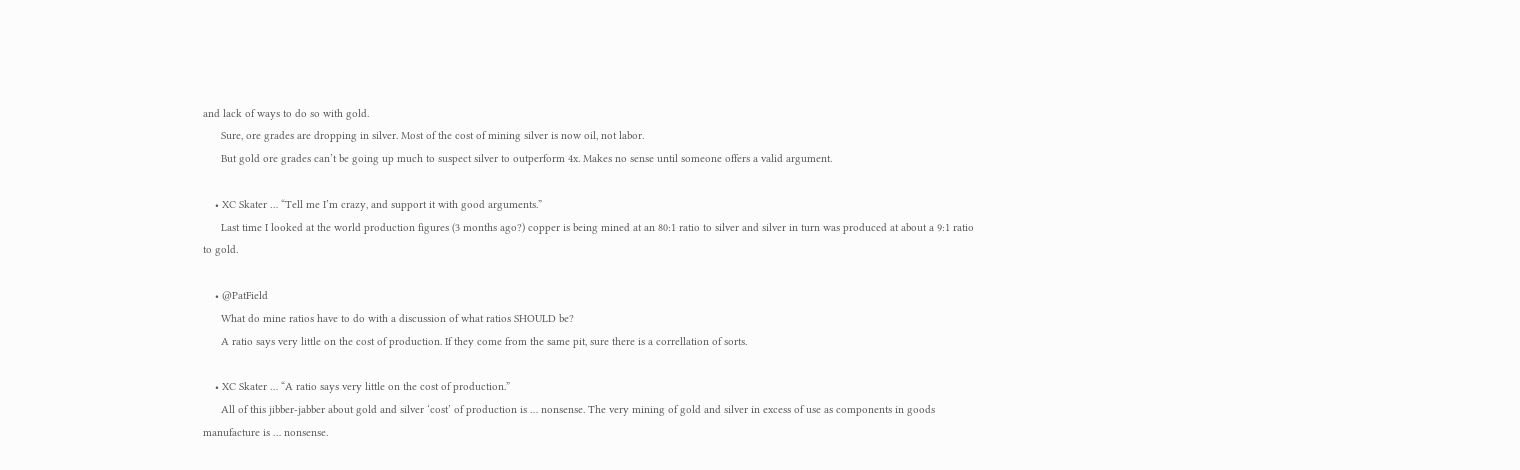and lack of ways to do so with gold.
      Sure, ore grades are dropping in silver. Most of the cost of mining silver is now oil, not labor.
      But gold ore grades can’t be going up much to suspect silver to outperform 4x. Makes no sense until someone offers a valid argument.

    • XC Skater … “Tell me I’m crazy, and support it with good arguments.”
      Last time I looked at the world production figures (3 months ago?) copper is being mined at an 80:1 ratio to silver and silver in turn was produced at about a 9:1 ratio to gold.

    • @PatField
      What do mine ratios have to do with a discussion of what ratios SHOULD be?
      A ratio says very little on the cost of production. If they come from the same pit, sure there is a correllation of sorts.

    • XC Skater … “A ratio says very little on the cost of production.”
      All of this jibber-jabber about gold and silver ‘cost’ of production is … nonsense. The very mining of gold and silver in excess of use as components in goods manufacture is … nonsense.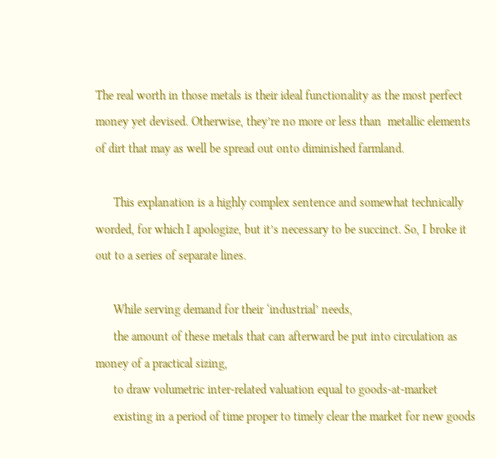The real worth in those metals is their ideal functionality as the most perfect money yet devised. Otherwise, they’re no more or less than  metallic elements of dirt that may as well be spread out onto diminished farmland.

      This explanation is a highly complex sentence and somewhat technically worded, for which I apologize, but it’s necessary to be succinct. So, I broke it out to a series of separate lines.

      While serving demand for their ‘industrial’ needs,
      the amount of these metals that can afterward be put into circulation as money of a practical sizing,
      to draw volumetric inter-related valuation equal to goods-at-market
      existing in a period of time proper to timely clear the market for new goods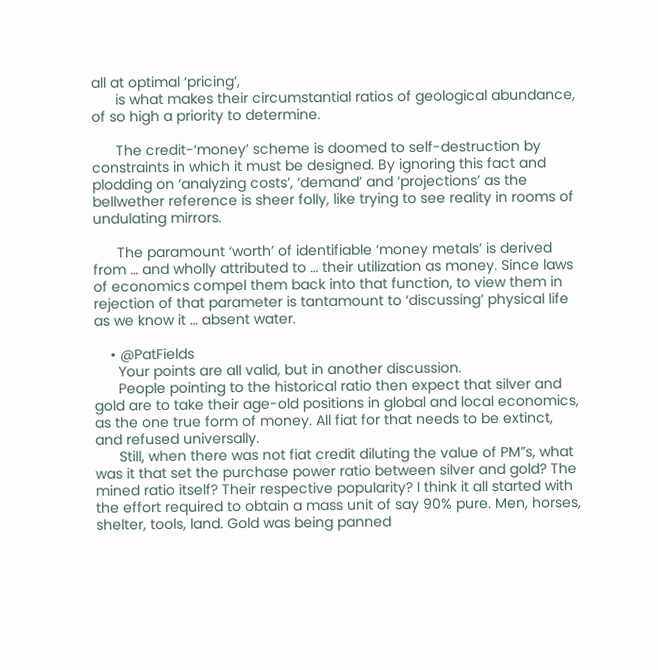all at optimal ‘pricing’,
      is what makes their circumstantial ratios of geological abundance, of so high a priority to determine.

      The credit-‘money’ scheme is doomed to self-destruction by constraints in which it must be designed. By ignoring this fact and plodding on ‘analyzing costs’, ‘demand’ and ‘projections’ as the bellwether reference is sheer folly, like trying to see reality in rooms of undulating mirrors.

      The paramount ‘worth’ of identifiable ‘money metals’ is derived from … and wholly attributed to … their utilization as money. Since laws of economics compel them back into that function, to view them in rejection of that parameter is tantamount to ‘discussing’ physical life as we know it … absent water.

    • @PatFields
      Your points are all valid, but in another discussion.
      People pointing to the historical ratio then expect that silver and gold are to take their age-old positions in global and local economics, as the one true form of money. All fiat for that needs to be extinct, and refused universally.
      Still, when there was not fiat credit diluting the value of PM”s, what was it that set the purchase power ratio between silver and gold? The mined ratio itself? Their respective popularity? I think it all started with the effort required to obtain a mass unit of say 90% pure. Men, horses, shelter, tools, land. Gold was being panned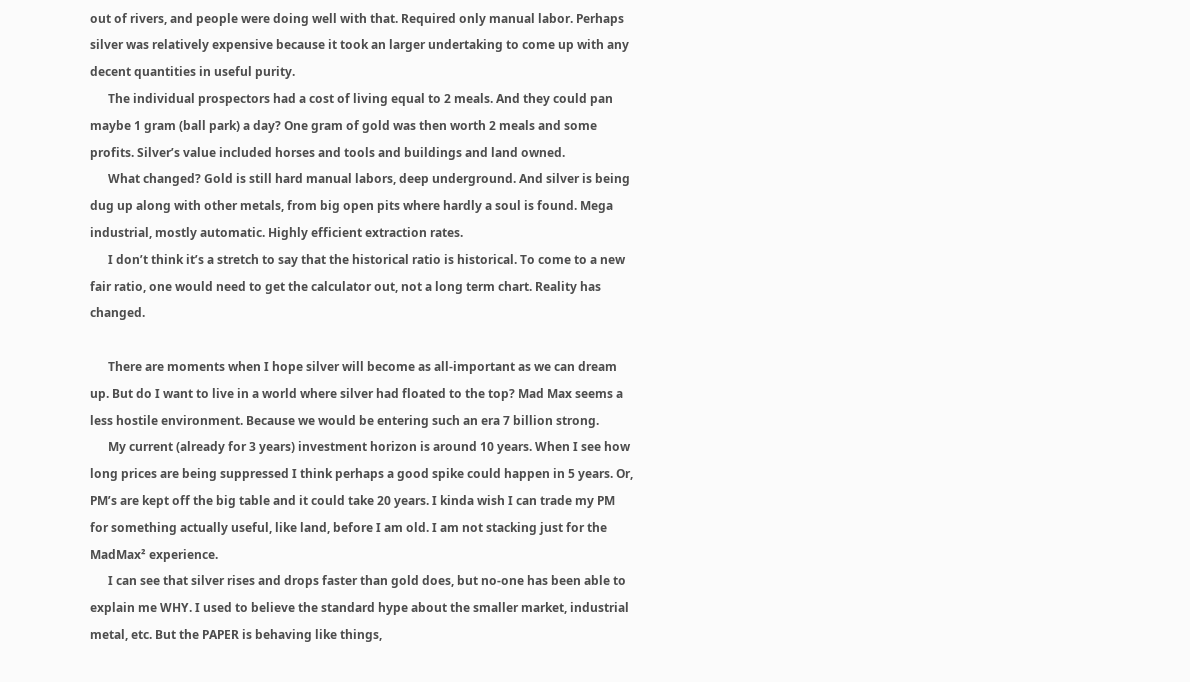out of rivers, and people were doing well with that. Required only manual labor. Perhaps silver was relatively expensive because it took an larger undertaking to come up with any decent quantities in useful purity.
      The individual prospectors had a cost of living equal to 2 meals. And they could pan maybe 1 gram (ball park) a day? One gram of gold was then worth 2 meals and some profits. Silver’s value included horses and tools and buildings and land owned.
      What changed? Gold is still hard manual labors, deep underground. And silver is being dug up along with other metals, from big open pits where hardly a soul is found. Mega industrial, mostly automatic. Highly efficient extraction rates.
      I don’t think it’s a stretch to say that the historical ratio is historical. To come to a new fair ratio, one would need to get the calculator out, not a long term chart. Reality has changed.

      There are moments when I hope silver will become as all-important as we can dream up. But do I want to live in a world where silver had floated to the top? Mad Max seems a less hostile environment. Because we would be entering such an era 7 billion strong.
      My current (already for 3 years) investment horizon is around 10 years. When I see how long prices are being suppressed I think perhaps a good spike could happen in 5 years. Or, PM’s are kept off the big table and it could take 20 years. I kinda wish I can trade my PM for something actually useful, like land, before I am old. I am not stacking just for the MadMax² experience.
      I can see that silver rises and drops faster than gold does, but no-one has been able to explain me WHY. I used to believe the standard hype about the smaller market, industrial metal, etc. But the PAPER is behaving like things,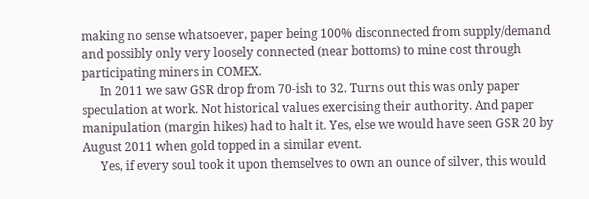making no sense whatsoever, paper being 100% disconnected from supply/demand and possibly only very loosely connected (near bottoms) to mine cost through participating miners in COMEX.
      In 2011 we saw GSR drop from 70-ish to 32. Turns out this was only paper speculation at work. Not historical values exercising their authority. And paper manipulation (margin hikes) had to halt it. Yes, else we would have seen GSR 20 by August 2011 when gold topped in a similar event.
      Yes, if every soul took it upon themselves to own an ounce of silver, this would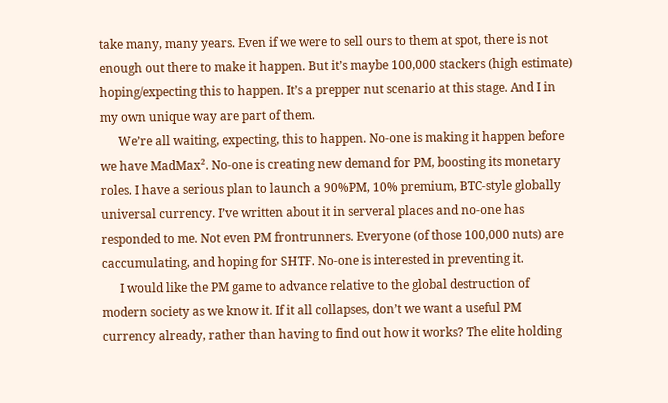take many, many years. Even if we were to sell ours to them at spot, there is not enough out there to make it happen. But it’s maybe 100,000 stackers (high estimate) hoping/expecting this to happen. It’s a prepper nut scenario at this stage. And I in my own unique way are part of them.
      We’re all waiting, expecting, this to happen. No-one is making it happen before we have MadMax². No-one is creating new demand for PM, boosting its monetary roles. I have a serious plan to launch a 90%PM, 10% premium, BTC-style globally universal currency. I’ve written about it in serveral places and no-one has responded to me. Not even PM frontrunners. Everyone (of those 100,000 nuts) are caccumulating, and hoping for SHTF. No-one is interested in preventing it.
      I would like the PM game to advance relative to the global destruction of modern society as we know it. If it all collapses, don’t we want a useful PM currency already, rather than having to find out how it works? The elite holding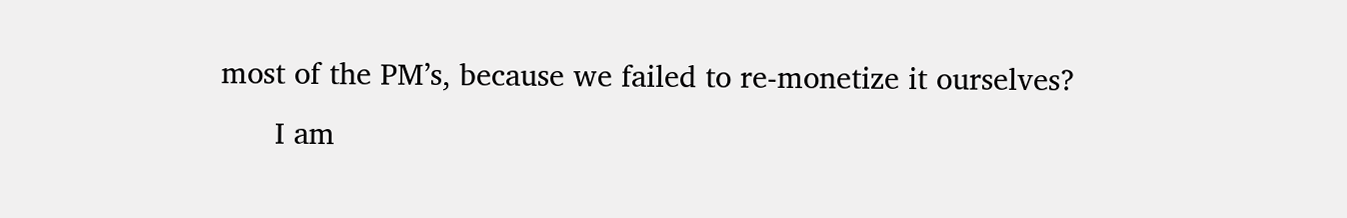most of the PM’s, because we failed to re-monetize it ourselves?
      I am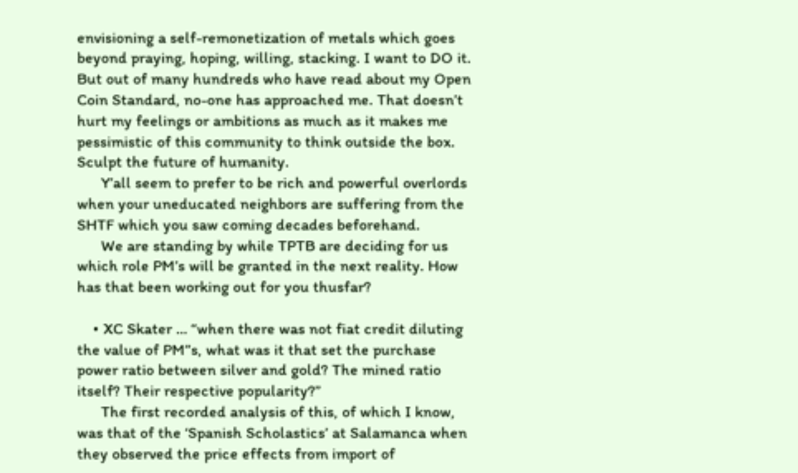envisioning a self-remonetization of metals which goes beyond praying, hoping, willing, stacking. I want to DO it. But out of many hundreds who have read about my Open Coin Standard, no-one has approached me. That doesn’t hurt my feelings or ambitions as much as it makes me pessimistic of this community to think outside the box. Sculpt the future of humanity.
      Y’all seem to prefer to be rich and powerful overlords when your uneducated neighbors are suffering from the SHTF which you saw coming decades beforehand.
      We are standing by while TPTB are deciding for us which role PM’s will be granted in the next reality. How has that been working out for you thusfar?

    • XC Skater … “when there was not fiat credit diluting the value of PM”s, what was it that set the purchase power ratio between silver and gold? The mined ratio itself? Their respective popularity?”
      The first recorded analysis of this, of which I know, was that of the ‘Spanish Scholastics’ at Salamanca when they observed the price effects from import of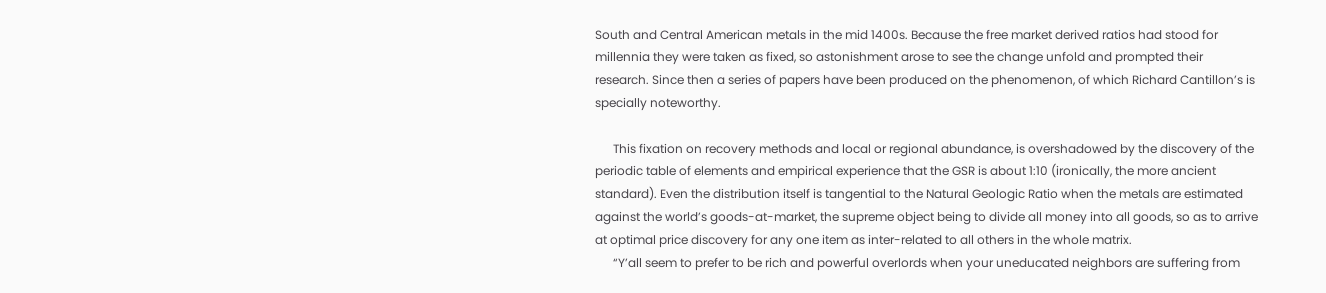South and Central American metals in the mid 1400s. Because the free market derived ratios had stood for millennia they were taken as fixed, so astonishment arose to see the change unfold and prompted their research. Since then a series of papers have been produced on the phenomenon, of which Richard Cantillon’s is specially noteworthy.

      This fixation on recovery methods and local or regional abundance, is overshadowed by the discovery of the periodic table of elements and empirical experience that the GSR is about 1:10 (ironically, the more ancient standard). Even the distribution itself is tangential to the Natural Geologic Ratio when the metals are estimated against the world’s goods-at-market, the supreme object being to divide all money into all goods, so as to arrive at optimal price discovery for any one item as inter-related to all others in the whole matrix.
      “Y’all seem to prefer to be rich and powerful overlords when your uneducated neighbors are suffering from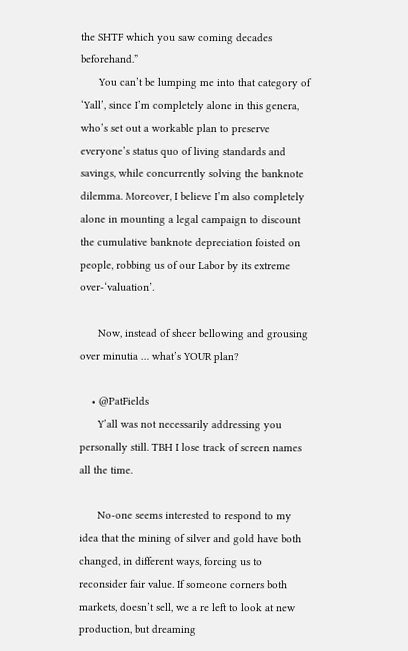the SHTF which you saw coming decades beforehand.”
      You can’t be lumping me into that category of ‘Yall’, since I’m completely alone in this genera, who’s set out a workable plan to preserve everyone’s status quo of living standards and savings, while concurrently solving the banknote dilemma. Moreover, I believe I’m also completely alone in mounting a legal campaign to discount the cumulative banknote depreciation foisted on people, robbing us of our Labor by its extreme over-‘valuation’.

      Now, instead of sheer bellowing and grousing over minutia … what’s YOUR plan?

    • @PatFields
      Y’all was not necessarily addressing you personally still. TBH I lose track of screen names all the time.

      No-one seems interested to respond to my idea that the mining of silver and gold have both changed, in different ways, forcing us to reconsider fair value. If someone corners both markets, doesn’t sell, we a re left to look at new production, but dreaming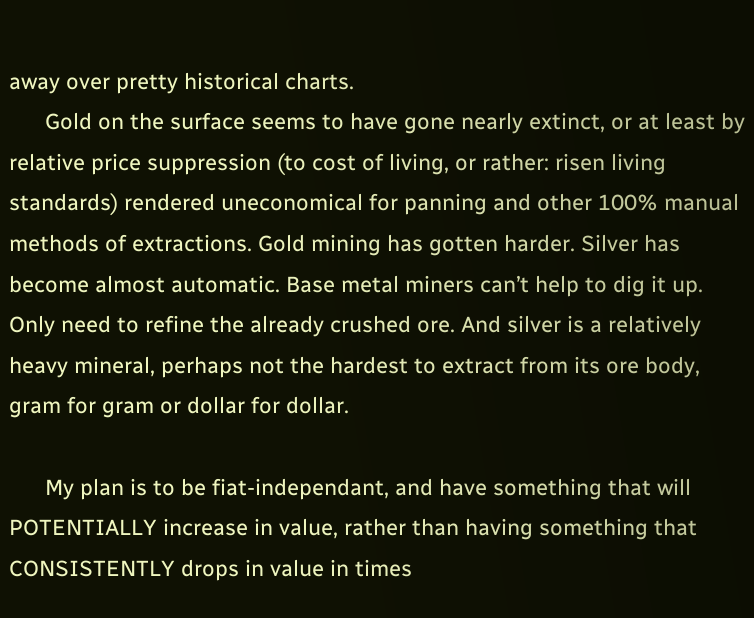away over pretty historical charts.
      Gold on the surface seems to have gone nearly extinct, or at least by relative price suppression (to cost of living, or rather: risen living standards) rendered uneconomical for panning and other 100% manual methods of extractions. Gold mining has gotten harder. Silver has become almost automatic. Base metal miners can’t help to dig it up. Only need to refine the already crushed ore. And silver is a relatively heavy mineral, perhaps not the hardest to extract from its ore body, gram for gram or dollar for dollar.

      My plan is to be fiat-independant, and have something that will POTENTIALLY increase in value, rather than having something that CONSISTENTLY drops in value in times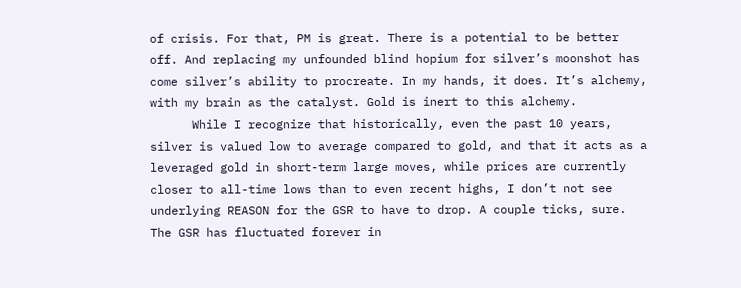of crisis. For that, PM is great. There is a potential to be better off. And replacing my unfounded blind hopium for silver’s moonshot has come silver’s ability to procreate. In my hands, it does. It’s alchemy, with my brain as the catalyst. Gold is inert to this alchemy.
      While I recognize that historically, even the past 10 years, silver is valued low to average compared to gold, and that it acts as a leveraged gold in short-term large moves, while prices are currently closer to all-time lows than to even recent highs, I don’t not see underlying REASON for the GSR to have to drop. A couple ticks, sure. The GSR has fluctuated forever in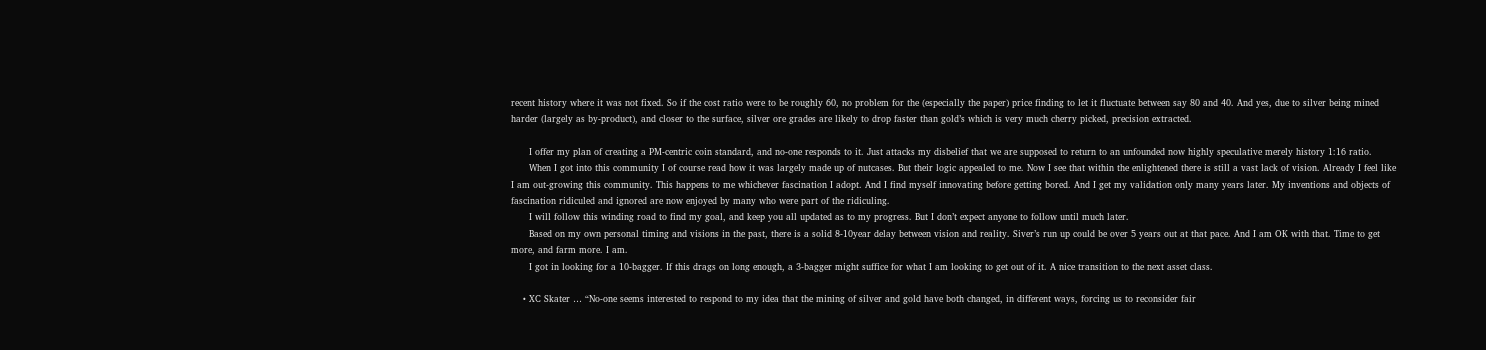recent history where it was not fixed. So if the cost ratio were to be roughly 60, no problem for the (especially the paper) price finding to let it fluctuate between say 80 and 40. And yes, due to silver being mined harder (largely as by-product), and closer to the surface, silver ore grades are likely to drop faster than gold’s which is very much cherry picked, precision extracted.

      I offer my plan of creating a PM-centric coin standard, and no-one responds to it. Just attacks my disbelief that we are supposed to return to an unfounded now highly speculative merely history 1:16 ratio.
      When I got into this community I of course read how it was largely made up of nutcases. But their logic appealed to me. Now I see that within the enlightened there is still a vast lack of vision. Already I feel like I am out-growing this community. This happens to me whichever fascination I adopt. And I find myself innovating before getting bored. And I get my validation only many years later. My inventions and objects of fascination ridiculed and ignored are now enjoyed by many who were part of the ridiculing.
      I will follow this winding road to find my goal, and keep you all updated as to my progress. But I don’t expect anyone to follow until much later.
      Based on my own personal timing and visions in the past, there is a solid 8-10year delay between vision and reality. Siver’s run up could be over 5 years out at that pace. And I am OK with that. Time to get more, and farm more. I am.
      I got in looking for a 10-bagger. If this drags on long enough, a 3-bagger might suffice for what I am looking to get out of it. A nice transition to the next asset class.

    • XC Skater … “No-one seems interested to respond to my idea that the mining of silver and gold have both changed, in different ways, forcing us to reconsider fair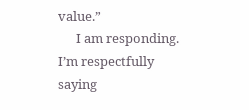value.”
      I am responding. I’m respectfully saying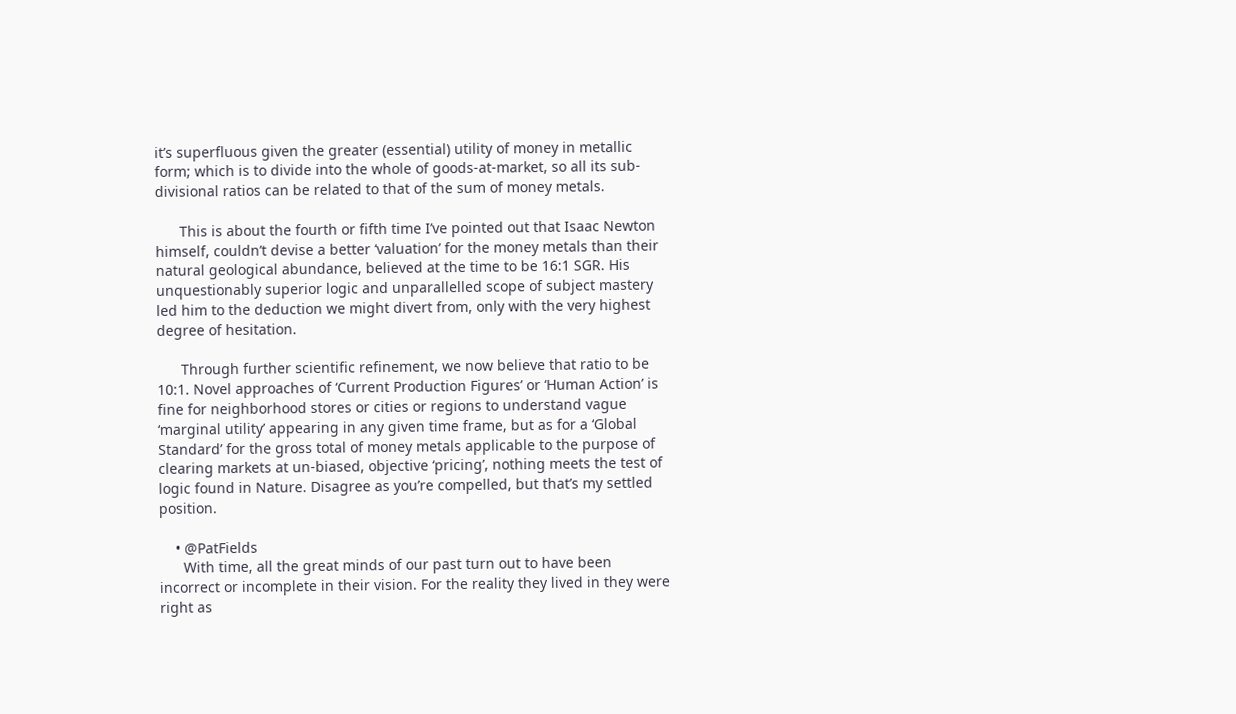it’s superfluous given the greater (essential) utility of money in metallic form; which is to divide into the whole of goods-at-market, so all its sub-divisional ratios can be related to that of the sum of money metals.

      This is about the fourth or fifth time I’ve pointed out that Isaac Newton himself, couldn’t devise a better ‘valuation’ for the money metals than their natural geological abundance, believed at the time to be 16:1 SGR. His unquestionably superior logic and unparallelled scope of subject mastery led him to the deduction we might divert from, only with the very highest degree of hesitation.

      Through further scientific refinement, we now believe that ratio to be 10:1. Novel approaches of ‘Current Production Figures’ or ‘Human Action’ is fine for neighborhood stores or cities or regions to understand vague ‘marginal utility’ appearing in any given time frame, but as for a ‘Global Standard’ for the gross total of money metals applicable to the purpose of clearing markets at un-biased, objective ‘pricing’, nothing meets the test of logic found in Nature. Disagree as you’re compelled, but that’s my settled position.

    • @PatFields
      With time, all the great minds of our past turn out to have been incorrect or incomplete in their vision. For the reality they lived in they were right as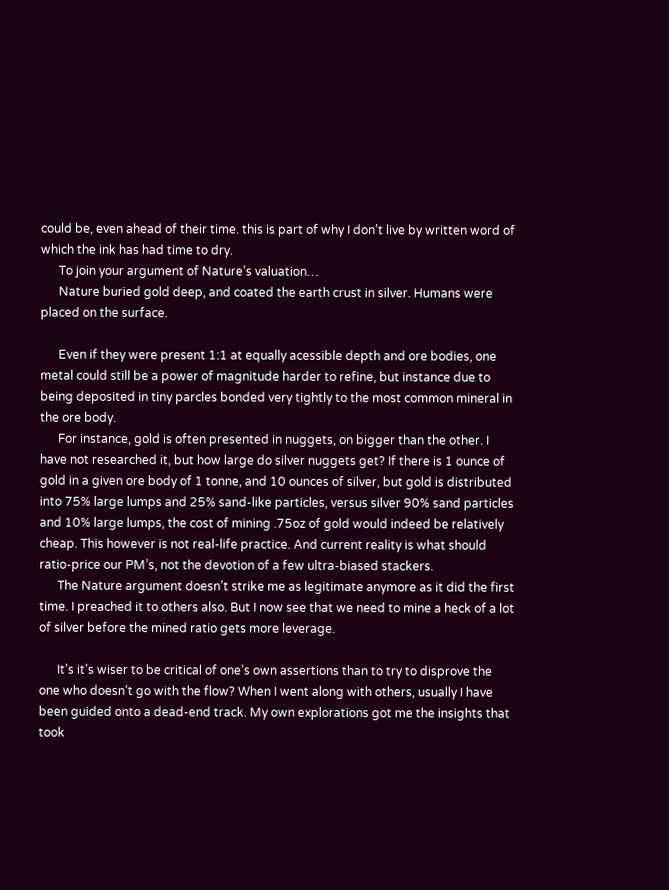could be, even ahead of their time. this is part of why I don’t live by written word of which the ink has had time to dry.
      To join your argument of Nature’s valuation…
      Nature buried gold deep, and coated the earth crust in silver. Humans were placed on the surface.

      Even if they were present 1:1 at equally acessible depth and ore bodies, one metal could still be a power of magnitude harder to refine, but instance due to being deposited in tiny parcles bonded very tightly to the most common mineral in the ore body.
      For instance, gold is often presented in nuggets, on bigger than the other. I have not researched it, but how large do silver nuggets get? If there is 1 ounce of gold in a given ore body of 1 tonne, and 10 ounces of silver, but gold is distributed into 75% large lumps and 25% sand-like particles, versus silver 90% sand particles and 10% large lumps, the cost of mining .75oz of gold would indeed be relatively cheap. This however is not real-life practice. And current reality is what should ratio-price our PM’s, not the devotion of a few ultra-biased stackers.
      The Nature argument doesn’t strike me as legitimate anymore as it did the first time. I preached it to others also. But I now see that we need to mine a heck of a lot of silver before the mined ratio gets more leverage.

      It’s it’s wiser to be critical of one’s own assertions than to try to disprove the one who doesn’t go with the flow? When I went along with others, usually I have been guided onto a dead-end track. My own explorations got me the insights that took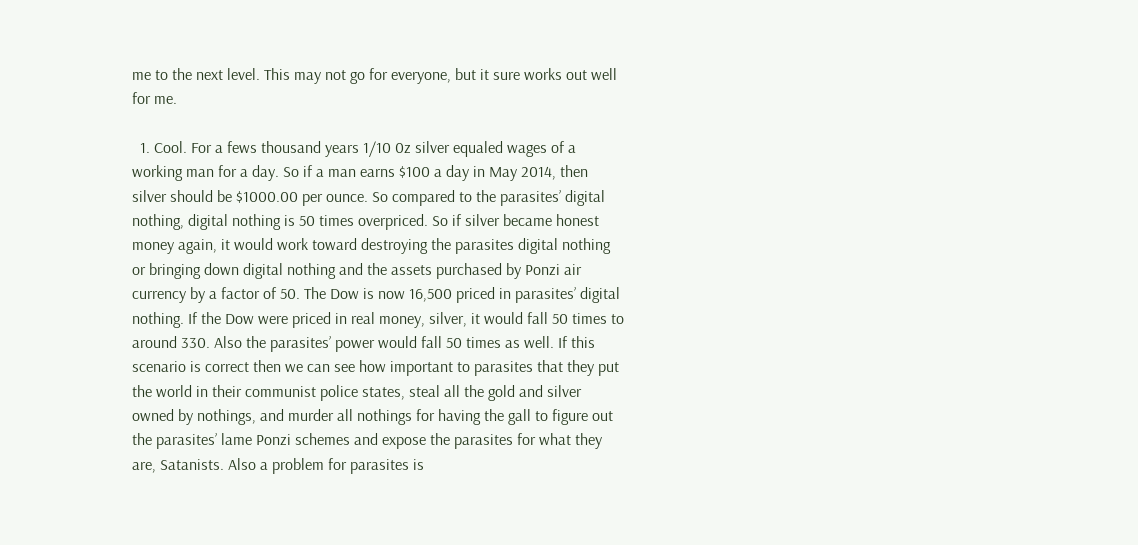me to the next level. This may not go for everyone, but it sure works out well for me.

  1. Cool. For a fews thousand years 1/10 0z silver equaled wages of a working man for a day. So if a man earns $100 a day in May 2014, then silver should be $1000.00 per ounce. So compared to the parasites’ digital nothing, digital nothing is 50 times overpriced. So if silver became honest money again, it would work toward destroying the parasites digital nothing or bringing down digital nothing and the assets purchased by Ponzi air currency by a factor of 50. The Dow is now 16,500 priced in parasites’ digital nothing. If the Dow were priced in real money, silver, it would fall 50 times to around 330. Also the parasites’ power would fall 50 times as well. If this scenario is correct then we can see how important to parasites that they put the world in their communist police states, steal all the gold and silver owned by nothings, and murder all nothings for having the gall to figure out the parasites’ lame Ponzi schemes and expose the parasites for what they are, Satanists. Also a problem for parasites is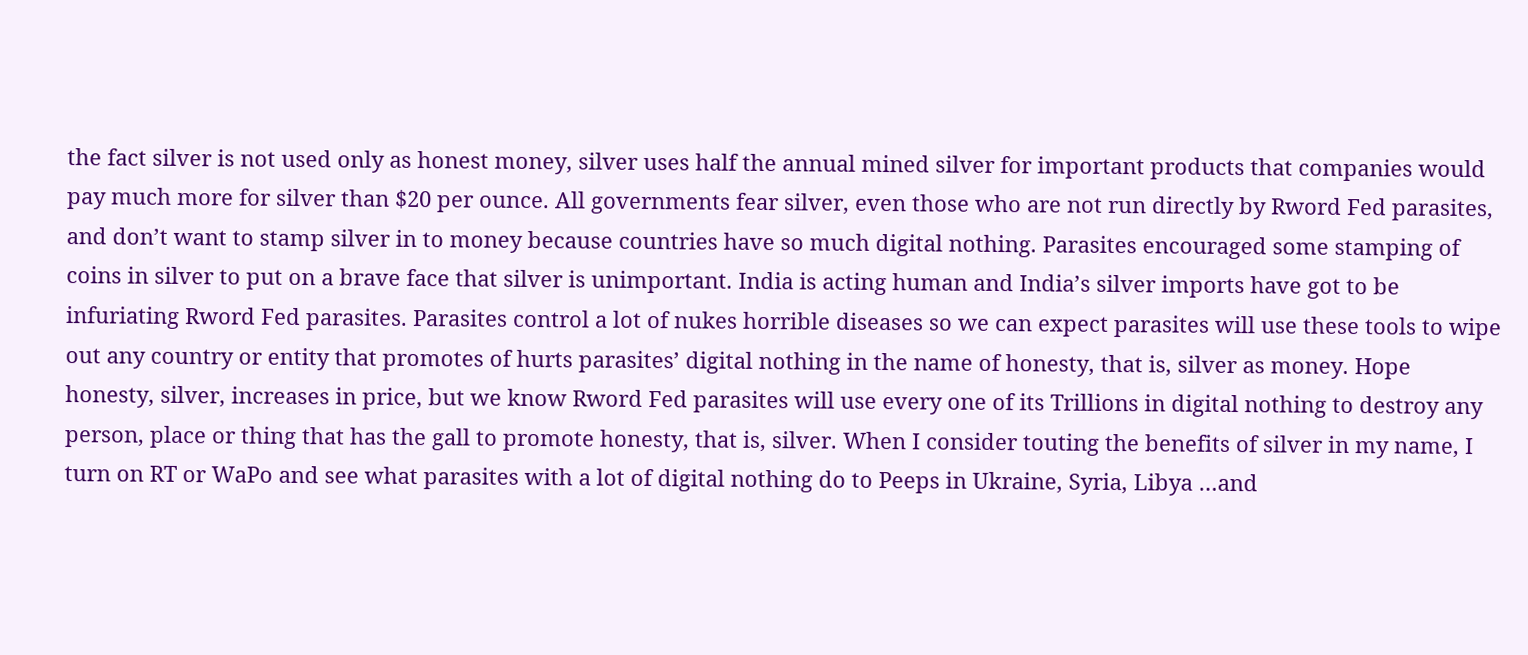the fact silver is not used only as honest money, silver uses half the annual mined silver for important products that companies would pay much more for silver than $20 per ounce. All governments fear silver, even those who are not run directly by Rword Fed parasites, and don’t want to stamp silver in to money because countries have so much digital nothing. Parasites encouraged some stamping of coins in silver to put on a brave face that silver is unimportant. India is acting human and India’s silver imports have got to be infuriating Rword Fed parasites. Parasites control a lot of nukes horrible diseases so we can expect parasites will use these tools to wipe out any country or entity that promotes of hurts parasites’ digital nothing in the name of honesty, that is, silver as money. Hope honesty, silver, increases in price, but we know Rword Fed parasites will use every one of its Trillions in digital nothing to destroy any person, place or thing that has the gall to promote honesty, that is, silver. When I consider touting the benefits of silver in my name, I turn on RT or WaPo and see what parasites with a lot of digital nothing do to Peeps in Ukraine, Syria, Libya …and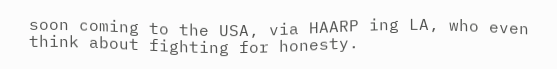soon coming to the USA, via HAARP ing LA, who even think about fighting for honesty.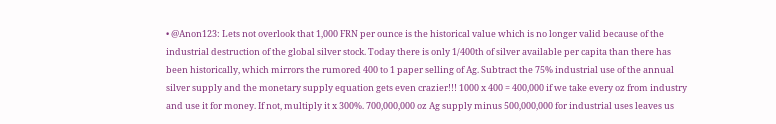• @Anon123: Lets not overlook that 1,000 FRN per ounce is the historical value which is no longer valid because of the industrial destruction of the global silver stock. Today there is only 1/400th of silver available per capita than there has been historically, which mirrors the rumored 400 to 1 paper selling of Ag. Subtract the 75% industrial use of the annual silver supply and the monetary supply equation gets even crazier!!! 1000 x 400 = 400,000 if we take every oz from industry and use it for money. If not, multiply it x 300%. 700,000,000 oz Ag supply minus 500,000,000 for industrial uses leaves us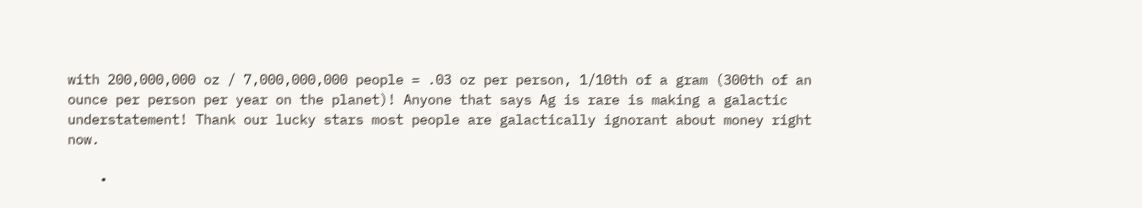with 200,000,000 oz / 7,000,000,000 people = .03 oz per person, 1/10th of a gram (300th of an ounce per person per year on the planet)! Anyone that says Ag is rare is making a galactic understatement! Thank our lucky stars most people are galactically ignorant about money right now.

    •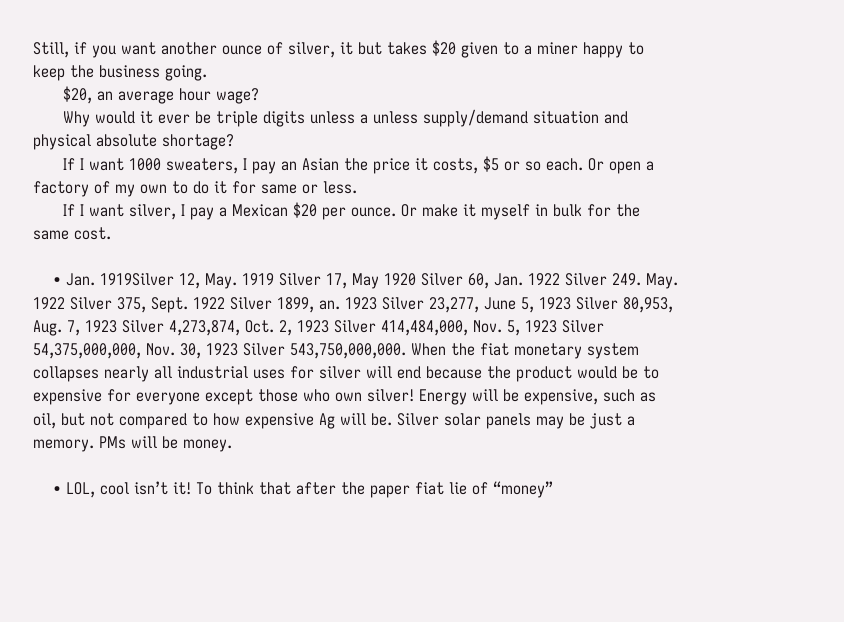Still, if you want another ounce of silver, it but takes $20 given to a miner happy to keep the business going.
      $20, an average hour wage?
      Why would it ever be triple digits unless a unless supply/demand situation and physical absolute shortage?
      If I want 1000 sweaters, I pay an Asian the price it costs, $5 or so each. Or open a factory of my own to do it for same or less.
      If I want silver, I pay a Mexican $20 per ounce. Or make it myself in bulk for the same cost.

    • Jan. 1919Silver 12, May. 1919 Silver 17, May 1920 Silver 60, Jan. 1922 Silver 249. May. 1922 Silver 375, Sept. 1922 Silver 1899, an. 1923 Silver 23,277, June 5, 1923 Silver 80,953, Aug. 7, 1923 Silver 4,273,874, Oct. 2, 1923 Silver 414,484,000, Nov. 5, 1923 Silver 54,375,000,000, Nov. 30, 1923 Silver 543,750,000,000. When the fiat monetary system collapses nearly all industrial uses for silver will end because the product would be to expensive for everyone except those who own silver! Energy will be expensive, such as oil, but not compared to how expensive Ag will be. Silver solar panels may be just a memory. PMs will be money.

    • LOL, cool isn’t it! To think that after the paper fiat lie of “money”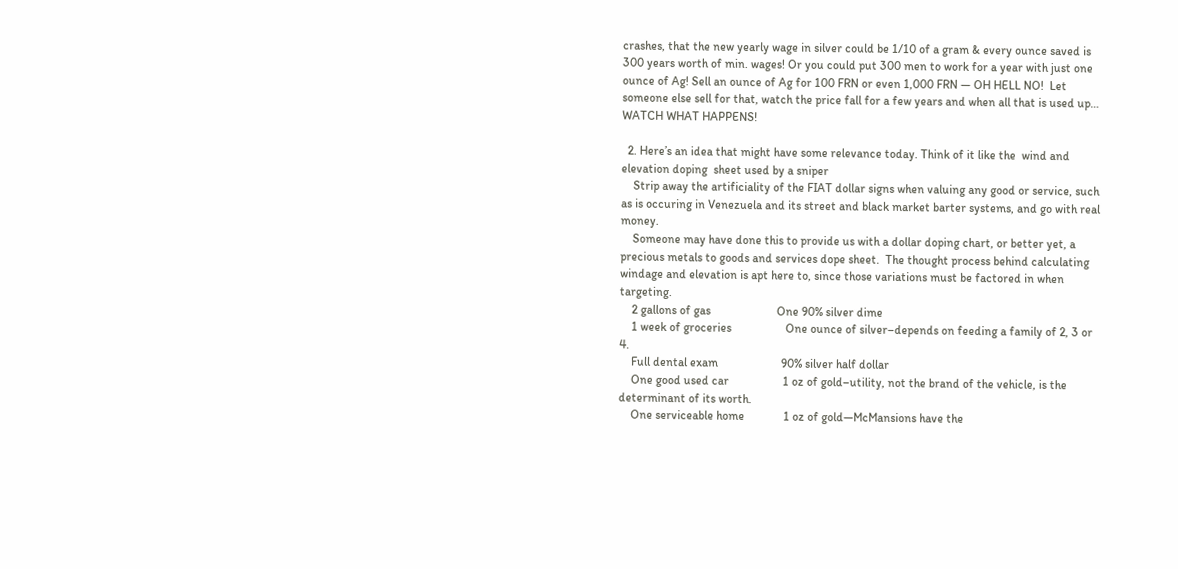crashes, that the new yearly wage in silver could be 1/10 of a gram & every ounce saved is 300 years worth of min. wages! Or you could put 300 men to work for a year with just one ounce of Ag! Sell an ounce of Ag for 100 FRN or even 1,000 FRN — OH HELL NO!  Let someone else sell for that, watch the price fall for a few years and when all that is used up… WATCH WHAT HAPPENS!

  2. Here’s an idea that might have some relevance today. Think of it like the  wind and elevation doping  sheet used by a sniper
    Strip away the artificiality of the FIAT dollar signs when valuing any good or service, such as is occuring in Venezuela and its street and black market barter systems, and go with real money.
    Someone may have done this to provide us with a dollar doping chart, or better yet, a precious metals to goods and services dope sheet.  The thought process behind calculating windage and elevation is apt here to, since those variations must be factored in when targeting.
    2 gallons of gas                      One 90% silver dime
    1 week of groceries                  One ounce of silver–depends on feeding a family of 2, 3 or 4.
    Full dental exam                     90% silver half dollar
    One good used car                  1 oz of gold–utility, not the brand of the vehicle, is the determinant of its worth.
    One serviceable home             1 oz of gold—McMansions have the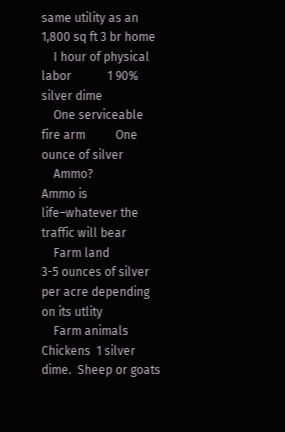same utility as an 1,800 sq ft 3 br home
    I hour of physical labor            1 90% silver dime
    One serviceable fire arm          One ounce of silver
    Ammo?                                  Ammo is life–whatever the traffic will bear
    Farm land                               3-5 ounces of silver per acre depending on its utlity
    Farm animals                          Chickens  1 silver dime.  Sheep or goats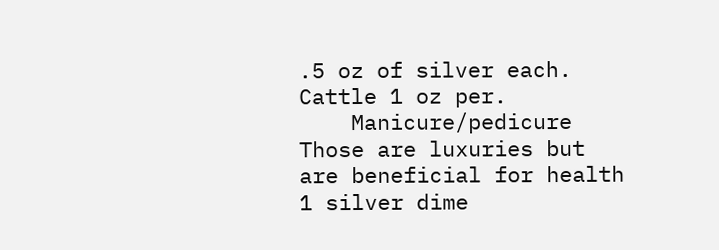.5 oz of silver each. Cattle 1 oz per.
    Manicure/pedicure                    Those are luxuries but are beneficial for health  1 silver dime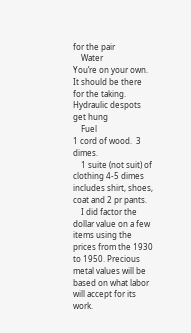for the pair
    Water                                     You’re on your own.  It should be there for the taking. Hydraulic despots get hung
    Fuel                                        1 cord of wood.  3 dimes.
    1 suite (not suit) of clothing 4-5 dimes includes shirt, shoes, coat and 2 pr pants.
    I did factor the dollar value on a few items using the prices from the 1930 to 1950. Precious metal values will be based on what labor will accept for its work.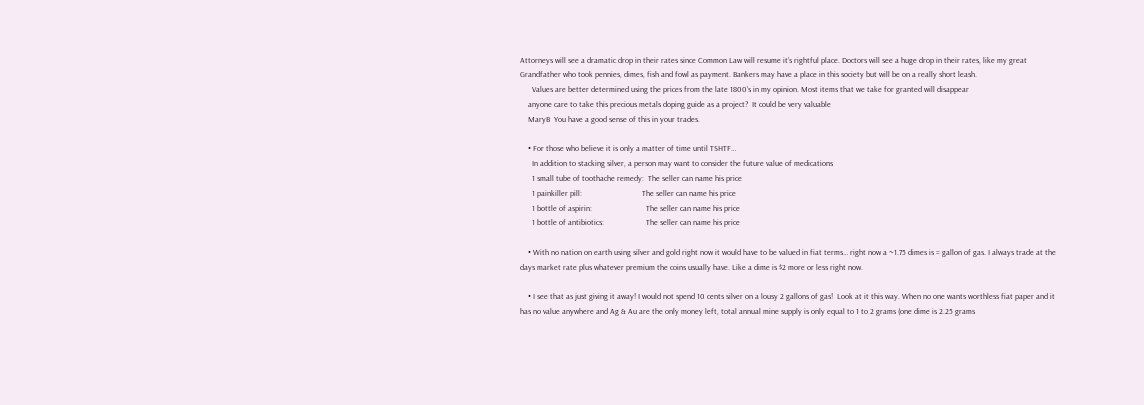Attorneys will see a dramatic drop in their rates since Common Law will resume it’s rightful place. Doctors will see a huge drop in their rates, like my great Grandfather who took pennies, dimes, fish and fowl as payment. Bankers may have a place in this society but will be on a really short leash.
      Values are better determined using the prices from the late 1800’s in my opinion. Most items that we take for granted will disappear
    anyone care to take this precious metals doping guide as a project?  It could be very valuable
    MaryB  You have a good sense of this in your trades.

    • For those who believe it is only a matter of time until TSHTF…
      In addition to stacking silver, a person may want to consider the future value of medications
      1 small tube of toothache remedy:  The seller can name his price
      1 painkiller pill:                              The seller can name his price
      1 bottle of aspirin:                           The seller can name his price
      1 bottle of antibiotics:                     The seller can name his price

    • With no nation on earth using silver and gold right now it would have to be valued in fiat terms… right now a ~1.75 dimes is = gallon of gas. I always trade at the days market rate plus whatever premium the coins usually have. Like a dime is $2 more or less right now.

    • I see that as just giving it away! I would not spend 10 cents silver on a lousy 2 gallons of gas!  Look at it this way. When no one wants worthless fiat paper and it has no value anywhere and Ag & Au are the only money left, total annual mine supply is only equal to 1 to 2 grams (one dime is 2.25 grams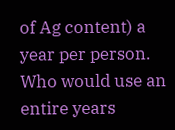of Ag content) a year per person. Who would use an entire years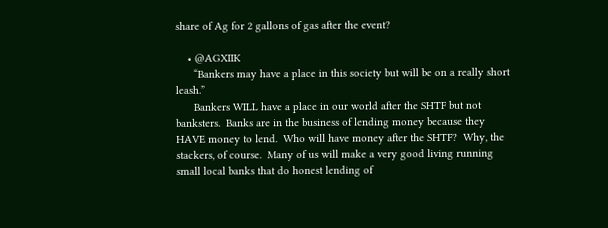share of Ag for 2 gallons of gas after the event?

    • @AGXIIK
      “Bankers may have a place in this society but will be on a really short leash.”
      Bankers WILL have a place in our world after the SHTF but not banksters.  Banks are in the business of lending money because they HAVE money to lend.  Who will have money after the SHTF?  Why, the stackers, of course.  Many of us will make a very good living running small local banks that do honest lending of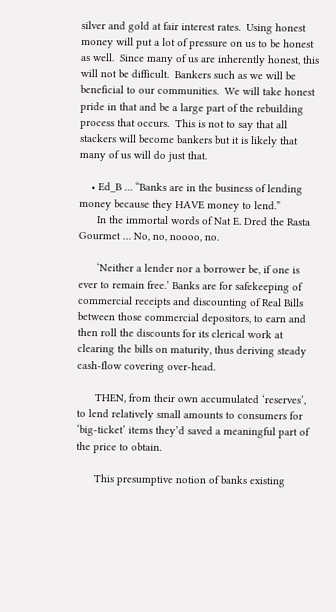silver and gold at fair interest rates.  Using honest money will put a lot of pressure on us to be honest as well.  Since many of us are inherently honest, this will not be difficult.  Bankers such as we will be beneficial to our communities.  We will take honest pride in that and be a large part of the rebuilding process that occurs.  This is not to say that all stackers will become bankers but it is likely that many of us will do just that.

    • Ed_B … “Banks are in the business of lending money because they HAVE money to lend.”
      In the immortal words of Nat E. Dred the Rasta Gourmet … No, no, noooo, no.

      ‘Neither a lender nor a borrower be, if one is ever to remain free.’ Banks are for safekeeping of commercial receipts and discounting of Real Bills between those commercial depositors, to earn and then roll the discounts for its clerical work at clearing the bills on maturity, thus deriving steady cash-flow covering over-head.

      THEN, from their own accumulated ‘reserves’, to lend relatively small amounts to consumers for ‘big-ticket’ items they’d saved a meaningful part of the price to obtain.

      This presumptive notion of banks existing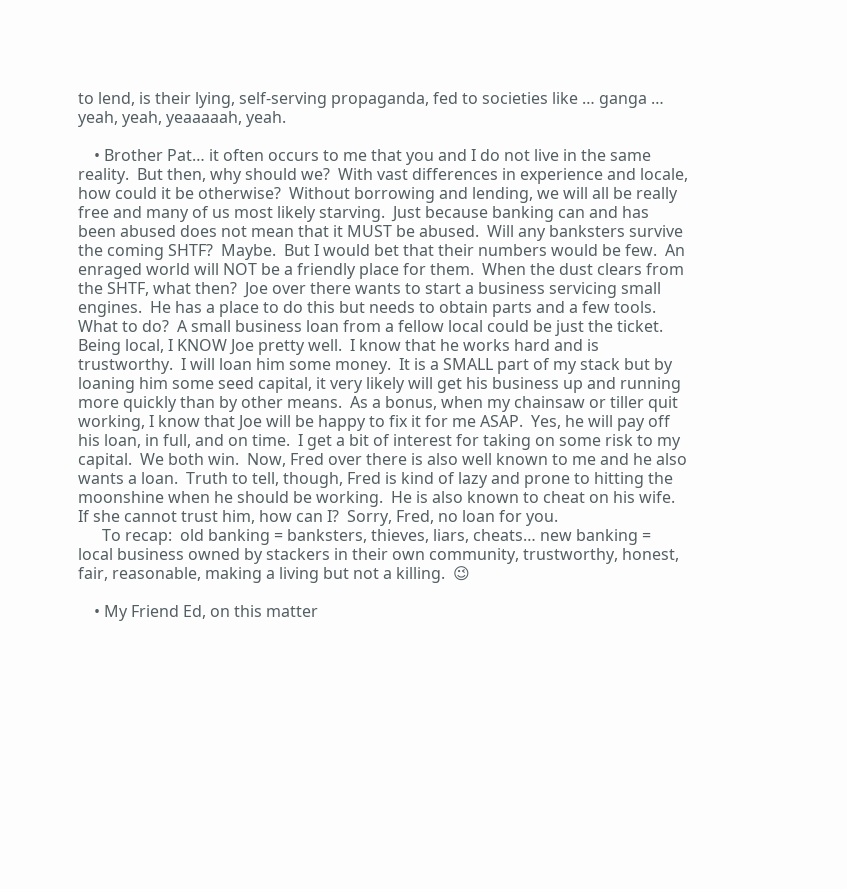to lend, is their lying, self-serving propaganda, fed to societies like … ganga … yeah, yeah, yeaaaaah, yeah.

    • Brother Pat… it often occurs to me that you and I do not live in the same reality.  But then, why should we?  With vast differences in experience and locale, how could it be otherwise?  Without borrowing and lending, we will all be really free and many of us most likely starving.  Just because banking can and has been abused does not mean that it MUST be abused.  Will any banksters survive the coming SHTF?  Maybe.  But I would bet that their numbers would be few.  An enraged world will NOT be a friendly place for them.  When the dust clears from the SHTF, what then?  Joe over there wants to start a business servicing small engines.  He has a place to do this but needs to obtain parts and a few tools.  What to do?  A small business loan from a fellow local could be just the ticket.  Being local, I KNOW Joe pretty well.  I know that he works hard and is trustworthy.  I will loan him some money.  It is a SMALL part of my stack but by loaning him some seed capital, it very likely will get his business up and running more quickly than by other means.  As a bonus, when my chainsaw or tiller quit working, I know that Joe will be happy to fix it for me ASAP.  Yes, he will pay off his loan, in full, and on time.  I get a bit of interest for taking on some risk to my capital.  We both win.  Now, Fred over there is also well known to me and he also wants a loan.  Truth to tell, though, Fred is kind of lazy and prone to hitting the moonshine when he should be working.  He is also known to cheat on his wife.  If she cannot trust him, how can I?  Sorry, Fred, no loan for you.
      To recap:  old banking = banksters, thieves, liars, cheats… new banking = local business owned by stackers in their own community, trustworthy, honest, fair, reasonable, making a living but not a killing.  😉

    • My Friend Ed, on this matter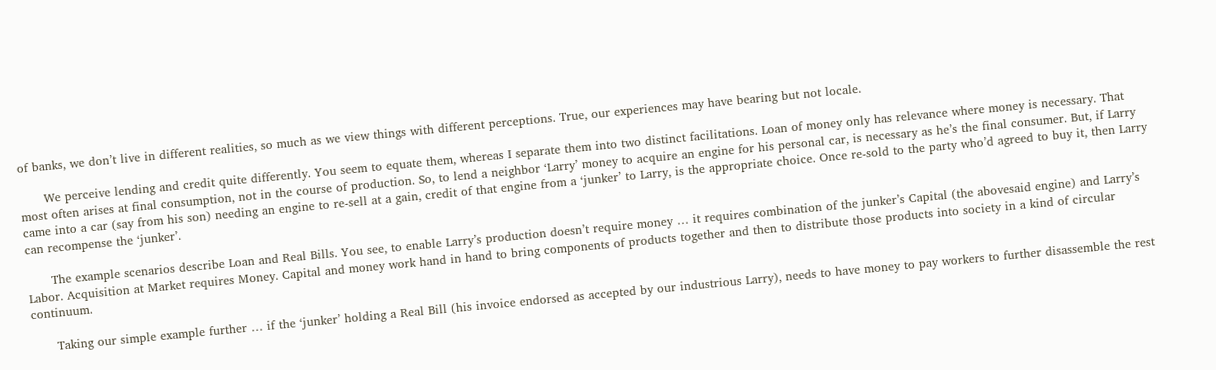of banks, we don’t live in different realities, so much as we view things with different perceptions. True, our experiences may have bearing but not locale.

      We perceive lending and credit quite differently. You seem to equate them, whereas I separate them into two distinct facilitations. Loan of money only has relevance where money is necessary. That most often arises at final consumption, not in the course of production. So, to lend a neighbor ‘Larry’ money to acquire an engine for his personal car, is necessary as he’s the final consumer. But, if Larry came into a car (say from his son) needing an engine to re-sell at a gain, credit of that engine from a ‘junker’ to Larry, is the appropriate choice. Once re-sold to the party who’d agreed to buy it, then Larry can recompense the ‘junker’.

      The example scenarios describe Loan and Real Bills. You see, to enable Larry’s production doesn’t require money … it requires combination of the junker’s Capital (the abovesaid engine) and Larry’s Labor. Acquisition at Market requires Money. Capital and money work hand in hand to bring components of products together and then to distribute those products into society in a kind of circular continuum.

      Taking our simple example further … if the ‘junker’ holding a Real Bill (his invoice endorsed as accepted by our industrious Larry), needs to have money to pay workers to further disassemble the rest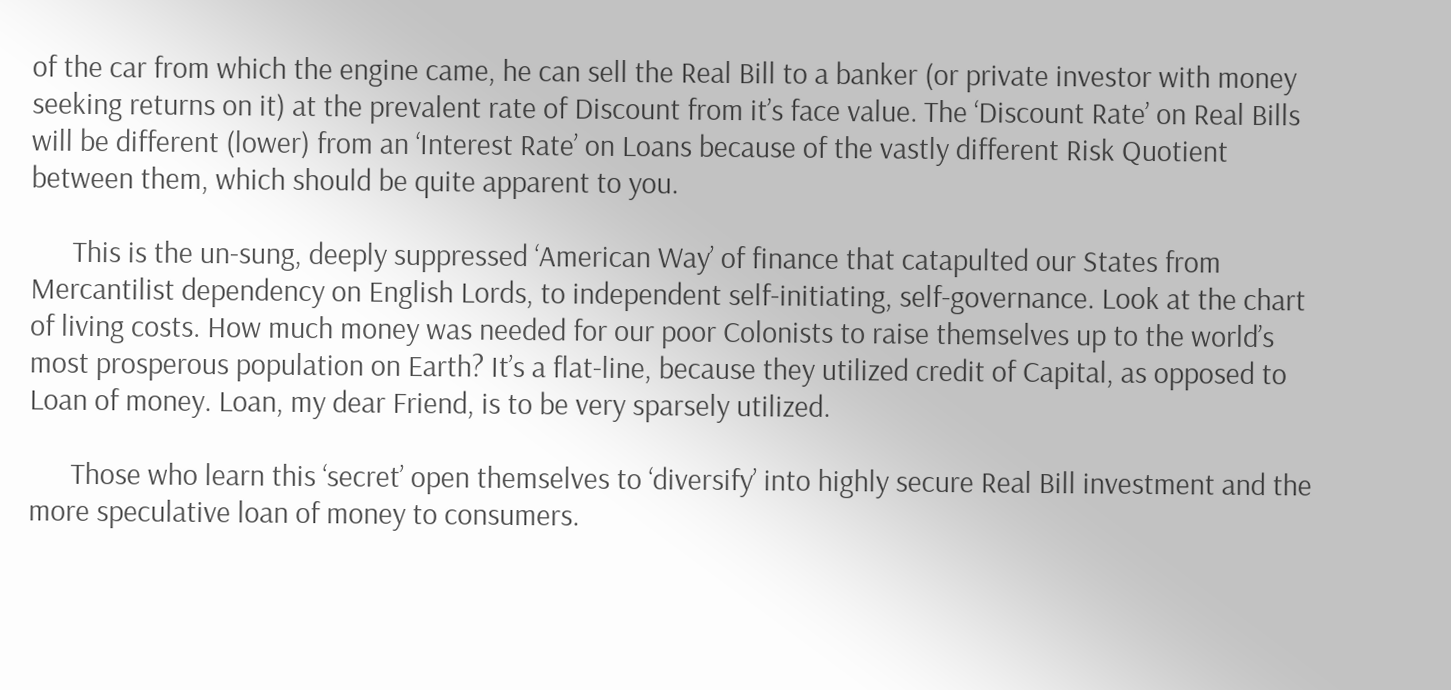of the car from which the engine came, he can sell the Real Bill to a banker (or private investor with money seeking returns on it) at the prevalent rate of Discount from it’s face value. The ‘Discount Rate’ on Real Bills will be different (lower) from an ‘Interest Rate’ on Loans because of the vastly different Risk Quotient between them, which should be quite apparent to you.

      This is the un-sung, deeply suppressed ‘American Way’ of finance that catapulted our States from Mercantilist dependency on English Lords, to independent self-initiating, self-governance. Look at the chart of living costs. How much money was needed for our poor Colonists to raise themselves up to the world’s most prosperous population on Earth? It’s a flat-line, because they utilized credit of Capital, as opposed to Loan of money. Loan, my dear Friend, is to be very sparsely utilized.

      Those who learn this ‘secret’ open themselves to ‘diversify’ into highly secure Real Bill investment and the more speculative loan of money to consumers.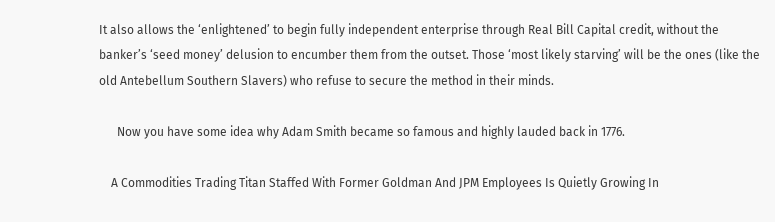It also allows the ‘enlightened’ to begin fully independent enterprise through Real Bill Capital credit, without the banker’s ‘seed money’ delusion to encumber them from the outset. Those ‘most likely starving’ will be the ones (like the old Antebellum Southern Slavers) who refuse to secure the method in their minds.

      Now you have some idea why Adam Smith became so famous and highly lauded back in 1776.

    A Commodities Trading Titan Staffed With Former Goldman And JPM Employees Is Quietly Growing In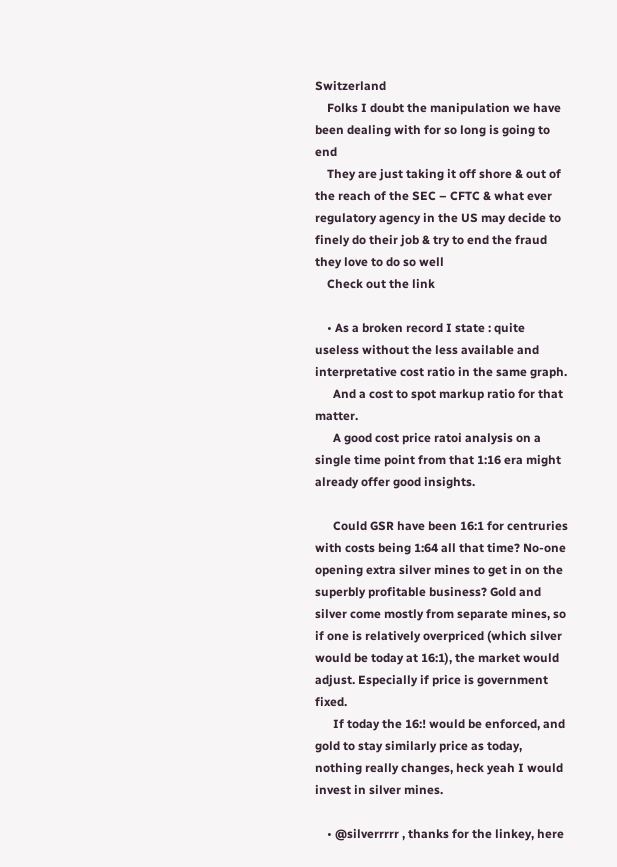Switzerland
    Folks I doubt the manipulation we have been dealing with for so long is going to end
    They are just taking it off shore & out of the reach of the SEC – CFTC & what ever regulatory agency in the US may decide to finely do their job & try to end the fraud they love to do so well
    Check out the link

    • As a broken record I state : quite useless without the less available and interpretative cost ratio in the same graph.
      And a cost to spot markup ratio for that matter.
      A good cost price ratoi analysis on a single time point from that 1:16 era might already offer good insights.

      Could GSR have been 16:1 for centruries with costs being 1:64 all that time? No-one opening extra silver mines to get in on the superbly profitable business? Gold and silver come mostly from separate mines, so if one is relatively overpriced (which silver would be today at 16:1), the market would adjust. Especially if price is government fixed.
      If today the 16:! would be enforced, and gold to stay similarly price as today, nothing really changes, heck yeah I would invest in silver mines.

    • @silverrrrr , thanks for the linkey, here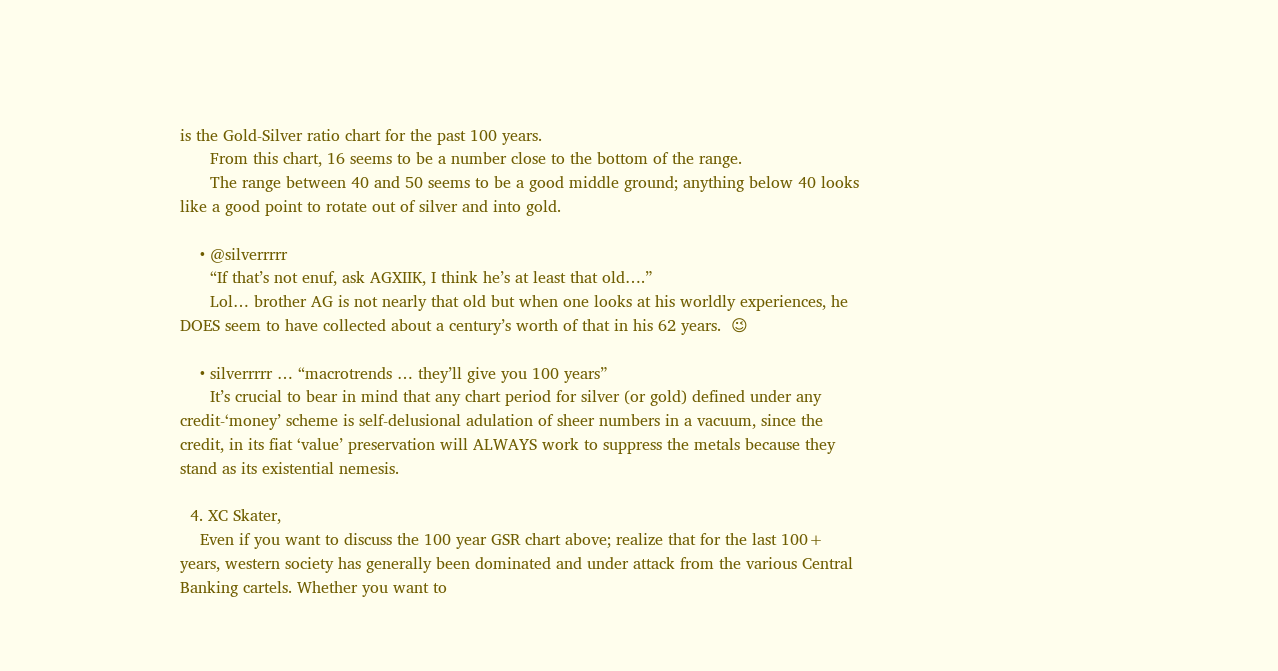is the Gold-Silver ratio chart for the past 100 years.
      From this chart, 16 seems to be a number close to the bottom of the range.
      The range between 40 and 50 seems to be a good middle ground; anything below 40 looks like a good point to rotate out of silver and into gold.

    • @silverrrrr
      “If that’s not enuf, ask AGXIIK, I think he’s at least that old….”
      Lol… brother AG is not nearly that old but when one looks at his worldly experiences, he DOES seem to have collected about a century’s worth of that in his 62 years.  😉

    • silverrrrr … “macrotrends … they’ll give you 100 years”
      It’s crucial to bear in mind that any chart period for silver (or gold) defined under any credit-‘money’ scheme is self-delusional adulation of sheer numbers in a vacuum, since the credit, in its fiat ‘value’ preservation will ALWAYS work to suppress the metals because they stand as its existential nemesis.

  4. XC Skater,
    Even if you want to discuss the 100 year GSR chart above; realize that for the last 100+ years, western society has generally been dominated and under attack from the various Central Banking cartels. Whether you want to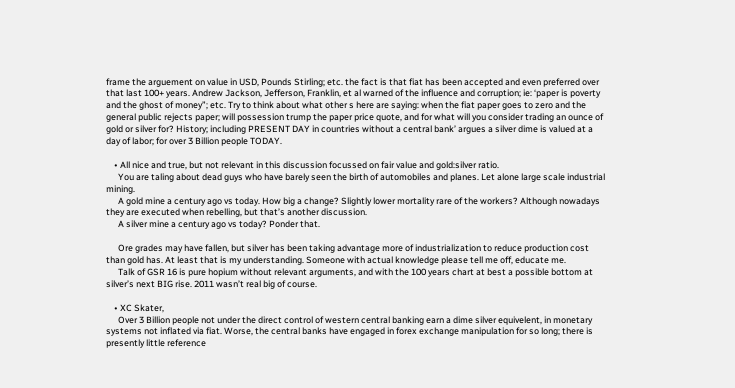frame the arguement on value in USD, Pounds Stirling; etc. the fact is that fiat has been accepted and even preferred over that last 100+ years. Andrew Jackson, Jefferson, Franklin, et al warned of the influence and corruption; ie: ‘paper is poverty and the ghost of money”; etc. Try to think about what other s here are saying: when the fiat paper goes to zero and the general public rejects paper; will possession trump the paper price quote, and for what will you consider trading an ounce of gold or silver for? History; including PRESENT DAY in countries without a central bank’ argues a silver dime is valued at a day of labor; for over 3 Billion people TODAY.

    • All nice and true, but not relevant in this discussion focussed on fair value and gold:silver ratio.
      You are taling about dead guys who have barely seen the birth of automobiles and planes. Let alone large scale industrial mining.
      A gold mine a century ago vs today. How big a change? Slightly lower mortality rare of the workers? Although nowadays they are executed when rebelling, but that’s another discussion.
      A silver mine a century ago vs today? Ponder that.

      Ore grades may have fallen, but silver has been taking advantage more of industrialization to reduce production cost than gold has. At least that is my understanding. Someone with actual knowledge please tell me off, educate me.
      Talk of GSR 16 is pure hopium without relevant arguments, and with the 100 years chart at best a possible bottom at silver’s next BIG rise. 2011 wasn’t real big of course.

    • XC Skater,
      Over 3 Billion people not under the direct control of western central banking earn a dime silver equivelent, in monetary systems not inflated via fiat. Worse, the central banks have engaged in forex exchange manipulation for so long; there is presently little reference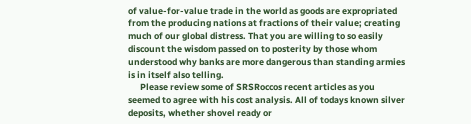of value-for-value trade in the world as goods are expropriated from the producing nations at fractions of their value; creating much of our global distress. That you are willing to so easily discount the wisdom passed on to posterity by those whom understood why banks are more dangerous than standing armies is in itself also telling.
      Please review some of SRSRoccos recent articles as you seemed to agree with his cost analysis. All of todays known silver deposits, whether shovel ready or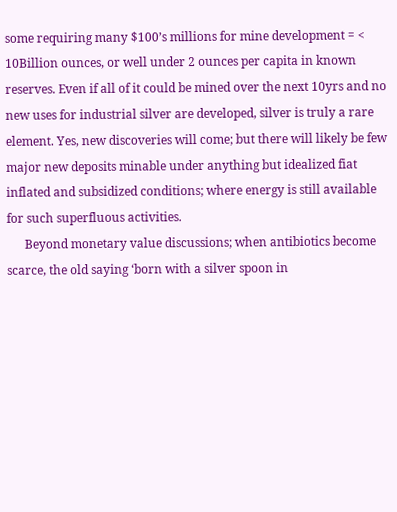some requiring many $100’s millions for mine development = < 10Billion ounces, or well under 2 ounces per capita in known reserves. Even if all of it could be mined over the next 10yrs and no new uses for industrial silver are developed, silver is truly a rare element. Yes, new discoveries will come; but there will likely be few major new deposits minable under anything but idealized fiat inflated and subsidized conditions; where energy is still available for such superfluous activities.
      Beyond monetary value discussions; when antibiotics become scarce, the old saying ‘born with a silver spoon in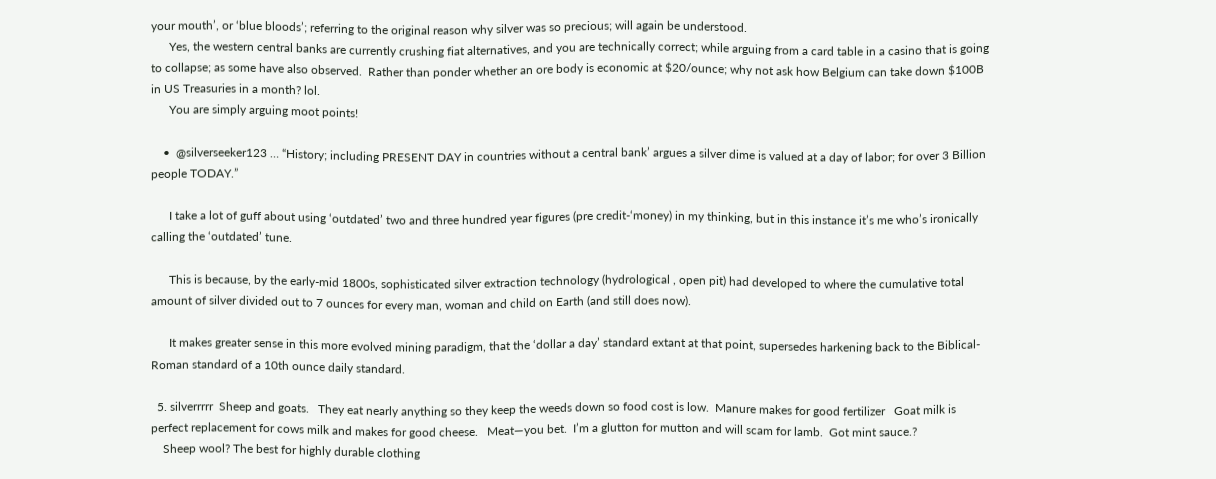your mouth’, or ‘blue bloods’; referring to the original reason why silver was so precious; will again be understood.
      Yes, the western central banks are currently crushing fiat alternatives, and you are technically correct; while arguing from a card table in a casino that is going to collapse; as some have also observed.  Rather than ponder whether an ore body is economic at $20/ounce; why not ask how Belgium can take down $100B in US Treasuries in a month? lol.
      You are simply arguing moot points!

    •  @silverseeker123 … “History; including PRESENT DAY in countries without a central bank’ argues a silver dime is valued at a day of labor; for over 3 Billion people TODAY.”

      I take a lot of guff about using ‘outdated’ two and three hundred year figures (pre credit-‘money) in my thinking, but in this instance it’s me who’s ironically calling the ‘outdated’ tune.

      This is because, by the early-mid 1800s, sophisticated silver extraction technology (hydrological , open pit) had developed to where the cumulative total amount of silver divided out to 7 ounces for every man, woman and child on Earth (and still does now).

      It makes greater sense in this more evolved mining paradigm, that the ‘dollar a day’ standard extant at that point, supersedes harkening back to the Biblical-Roman standard of a 10th ounce daily standard.

  5. silverrrrr  Sheep and goats.   They eat nearly anything so they keep the weeds down so food cost is low.  Manure makes for good fertilizer   Goat milk is perfect replacement for cows milk and makes for good cheese.   Meat—you bet.  I’m a glutton for mutton and will scam for lamb.  Got mint sauce.?
    Sheep wool? The best for highly durable clothing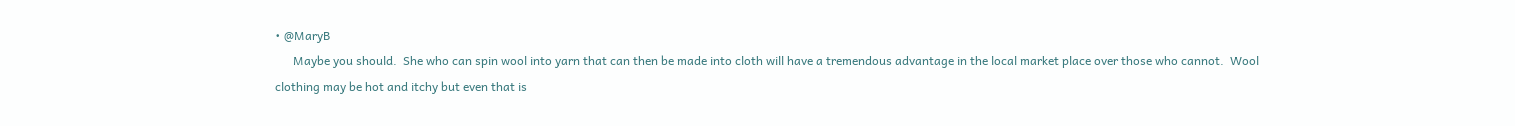• @MaryB
      Maybe you should.  She who can spin wool into yarn that can then be made into cloth will have a tremendous advantage in the local market place over those who cannot.  Wool clothing may be hot and itchy but even that is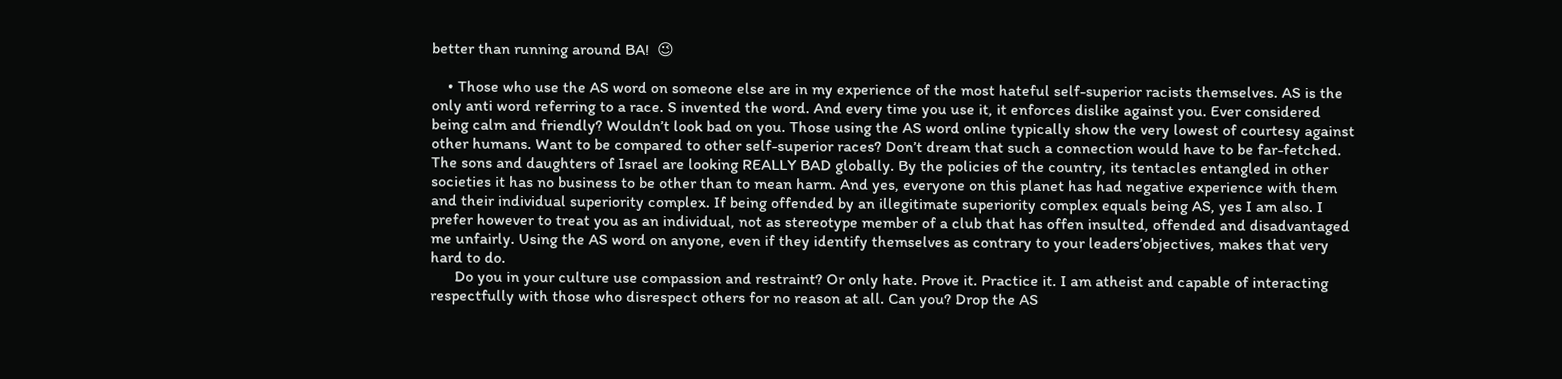better than running around BA!  😉

    • Those who use the AS word on someone else are in my experience of the most hateful self-superior racists themselves. AS is the only anti word referring to a race. S invented the word. And every time you use it, it enforces dislike against you. Ever considered being calm and friendly? Wouldn’t look bad on you. Those using the AS word online typically show the very lowest of courtesy against other humans. Want to be compared to other self-superior races? Don’t dream that such a connection would have to be far-fetched. The sons and daughters of Israel are looking REALLY BAD globally. By the policies of the country, its tentacles entangled in other societies it has no business to be other than to mean harm. And yes, everyone on this planet has had negative experience with them and their individual superiority complex. If being offended by an illegitimate superiority complex equals being AS, yes I am also. I prefer however to treat you as an individual, not as stereotype member of a club that has offen insulted, offended and disadvantaged me unfairly. Using the AS word on anyone, even if they identify themselves as contrary to your leaders’objectives, makes that very hard to do.
      Do you in your culture use compassion and restraint? Or only hate. Prove it. Practice it. I am atheist and capable of interacting respectfully with those who disrespect others for no reason at all. Can you? Drop the AS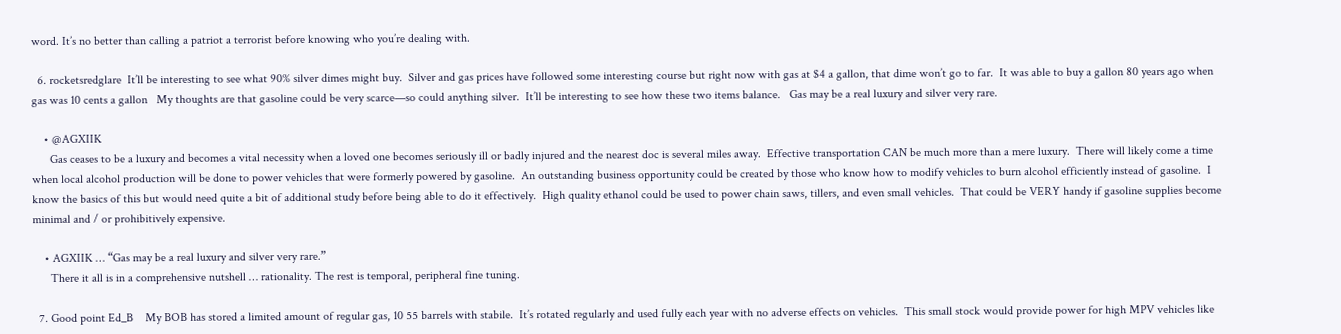word. It’s no better than calling a patriot a terrorist before knowing who you’re dealing with.

  6. rocketsredglare  It’ll be interesting to see what 90% silver dimes might buy.  Silver and gas prices have followed some interesting course but right now with gas at $4 a gallon, that dime won’t go to far.  It was able to buy a gallon 80 years ago when gas was 10 cents a gallon   My thoughts are that gasoline could be very scarce—so could anything silver.  It’ll be interesting to see how these two items balance.   Gas may be a real luxury and silver very rare.

    • @AGXIIK
      Gas ceases to be a luxury and becomes a vital necessity when a loved one becomes seriously ill or badly injured and the nearest doc is several miles away.  Effective transportation CAN be much more than a mere luxury.  There will likely come a time when local alcohol production will be done to power vehicles that were formerly powered by gasoline.  An outstanding business opportunity could be created by those who know how to modify vehicles to burn alcohol efficiently instead of gasoline.  I know the basics of this but would need quite a bit of additional study before being able to do it effectively.  High quality ethanol could be used to power chain saws, tillers, and even small vehicles.  That could be VERY handy if gasoline supplies become minimal and / or prohibitively expensive.

    • AGXIIK … “Gas may be a real luxury and silver very rare.”
      There it all is in a comprehensive nutshell … rationality. The rest is temporal, peripheral fine tuning.

  7. Good point Ed_B    My BOB has stored a limited amount of regular gas, 10 55 barrels with stabile.  It’s rotated regularly and used fully each year with no adverse effects on vehicles.  This small stock would provide power for high MPV vehicles like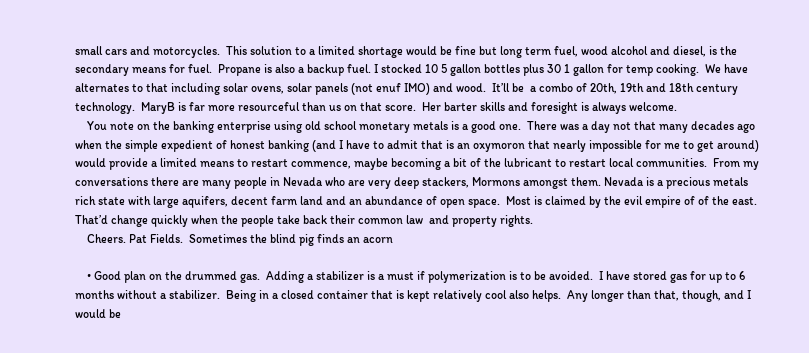small cars and motorcycles.  This solution to a limited shortage would be fine but long term fuel, wood alcohol and diesel, is the secondary means for fuel.  Propane is also a backup fuel. I stocked 10 5 gallon bottles plus 30 1 gallon for temp cooking.  We have alternates to that including solar ovens, solar panels (not enuf IMO) and wood.  It’ll be  a combo of 20th, 19th and 18th century technology.  MaryB is far more resourceful than us on that score.  Her barter skills and foresight is always welcome.
    You note on the banking enterprise using old school monetary metals is a good one.  There was a day not that many decades ago when the simple expedient of honest banking (and I have to admit that is an oxymoron that nearly impossible for me to get around) would provide a limited means to restart commence, maybe becoming a bit of the lubricant to restart local communities.  From my conversations there are many people in Nevada who are very deep stackers, Mormons amongst them. Nevada is a precious metals rich state with large aquifers, decent farm land and an abundance of open space.  Most is claimed by the evil empire of of the east.  That’d change quickly when the people take back their common law  and property rights.
    Cheers. Pat Fields.  Sometimes the blind pig finds an acorn

    • Good plan on the drummed gas.  Adding a stabilizer is a must if polymerization is to be avoided.  I have stored gas for up to 6 months without a stabilizer.  Being in a closed container that is kept relatively cool also helps.  Any longer than that, though, and I would be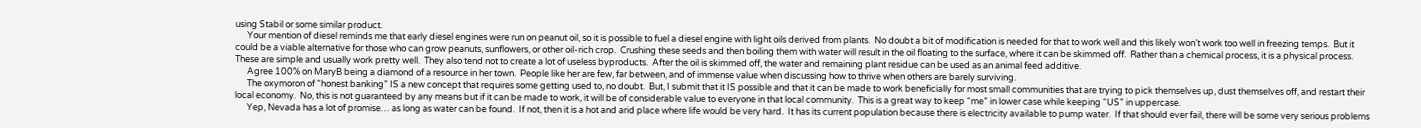using Stabil or some similar product.
      Your mention of diesel reminds me that early diesel engines were run on peanut oil, so it is possible to fuel a diesel engine with light oils derived from plants.  No doubt a bit of modification is needed for that to work well and this likely won’t work too well in freezing temps.  But it could be a viable alternative for those who can grow peanuts, sunflowers, or other oil-rich crop.  Crushing these seeds and then boiling them with water will result in the oil floating to the surface, where it can be skimmed off.  Rather than a chemical process, it is a physical process.  These are simple and usually work pretty well.  They also tend not to create a lot of useless byproducts.  After the oil is skimmed off, the water and remaining plant residue can be used as an animal feed additive.
      Agree 100% on MaryB being a diamond of a resource in her town.  People like her are few, far between, and of immense value when discussing how to thrive when others are barely surviving.
      The oxymoron of “honest banking” IS a new concept that requires some getting used to, no doubt.  But, I submit that it IS possible and that it can be made to work beneficially for most small communities that are trying to pick themselves up, dust themselves off, and restart their local economy.  No, this is not guaranteed by any means but if it can be made to work, it will be of considerable value to everyone in that local community.  This is a great way to keep “me” in lower case while keeping “US” in uppercase.
      Yep, Nevada has a lot of promise… as long as water can be found.  If not, then it is a hot and arid place where life would be very hard.  It has its current population because there is electricity available to pump water.  If that should ever fail, there will be some very serious problems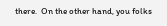there.  On the other hand, you folks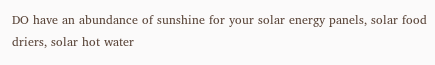DO have an abundance of sunshine for your solar energy panels, solar food driers, solar hot water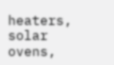heaters, solar ovens,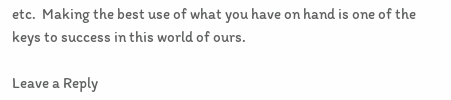etc.  Making the best use of what you have on hand is one of the keys to success in this world of ours.

Leave a Reply